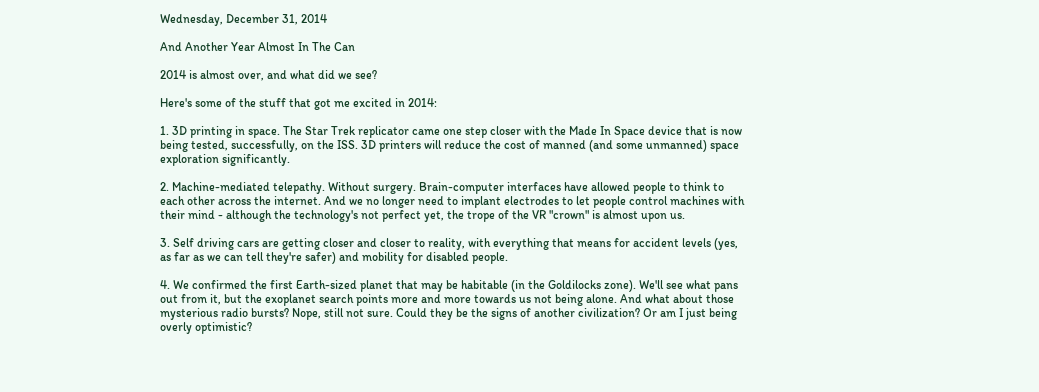Wednesday, December 31, 2014

And Another Year Almost In The Can

2014 is almost over, and what did we see?

Here's some of the stuff that got me excited in 2014:

1. 3D printing in space. The Star Trek replicator came one step closer with the Made In Space device that is now being tested, successfully, on the ISS. 3D printers will reduce the cost of manned (and some unmanned) space exploration significantly.

2. Machine-mediated telepathy. Without surgery. Brain-computer interfaces have allowed people to think to each other across the internet. And we no longer need to implant electrodes to let people control machines with their mind - although the technology's not perfect yet, the trope of the VR "crown" is almost upon us.

3. Self driving cars are getting closer and closer to reality, with everything that means for accident levels (yes, as far as we can tell they're safer) and mobility for disabled people.

4. We confirmed the first Earth-sized planet that may be habitable (in the Goldilocks zone). We'll see what pans out from it, but the exoplanet search points more and more towards us not being alone. And what about those mysterious radio bursts? Nope, still not sure. Could they be the signs of another civilization? Or am I just being overly optimistic?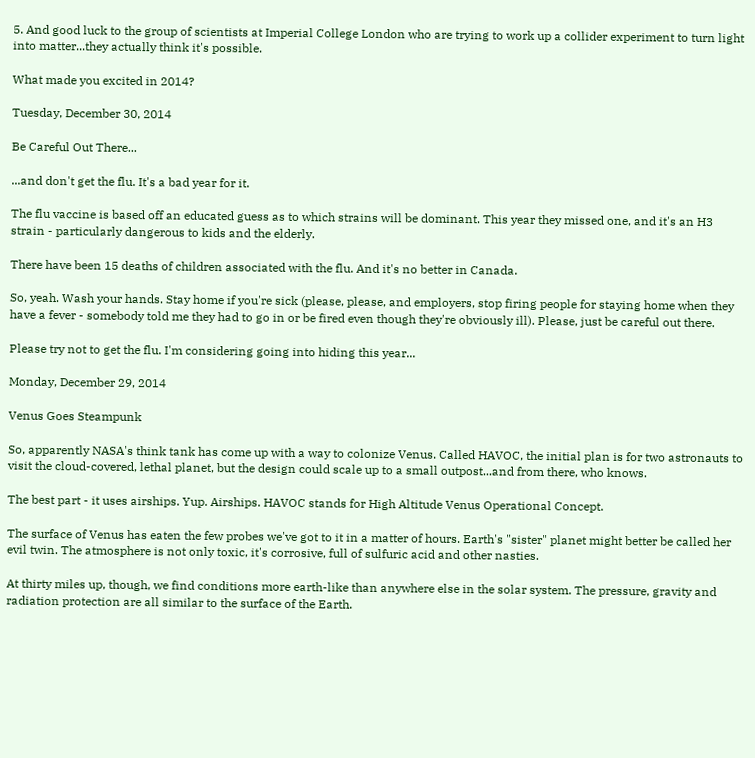5. And good luck to the group of scientists at Imperial College London who are trying to work up a collider experiment to turn light into matter...they actually think it's possible.

What made you excited in 2014?

Tuesday, December 30, 2014

Be Careful Out There...

...and don't get the flu. It's a bad year for it.

The flu vaccine is based off an educated guess as to which strains will be dominant. This year they missed one, and it's an H3 strain - particularly dangerous to kids and the elderly.

There have been 15 deaths of children associated with the flu. And it's no better in Canada.

So, yeah. Wash your hands. Stay home if you're sick (please, please, and employers, stop firing people for staying home when they have a fever - somebody told me they had to go in or be fired even though they're obviously ill). Please, just be careful out there.

Please try not to get the flu. I'm considering going into hiding this year...

Monday, December 29, 2014

Venus Goes Steampunk

So, apparently NASA's think tank has come up with a way to colonize Venus. Called HAVOC, the initial plan is for two astronauts to visit the cloud-covered, lethal planet, but the design could scale up to a small outpost...and from there, who knows.

The best part - it uses airships. Yup. Airships. HAVOC stands for High Altitude Venus Operational Concept.

The surface of Venus has eaten the few probes we've got to it in a matter of hours. Earth's "sister" planet might better be called her evil twin. The atmosphere is not only toxic, it's corrosive, full of sulfuric acid and other nasties.

At thirty miles up, though, we find conditions more earth-like than anywhere else in the solar system. The pressure, gravity and radiation protection are all similar to the surface of the Earth.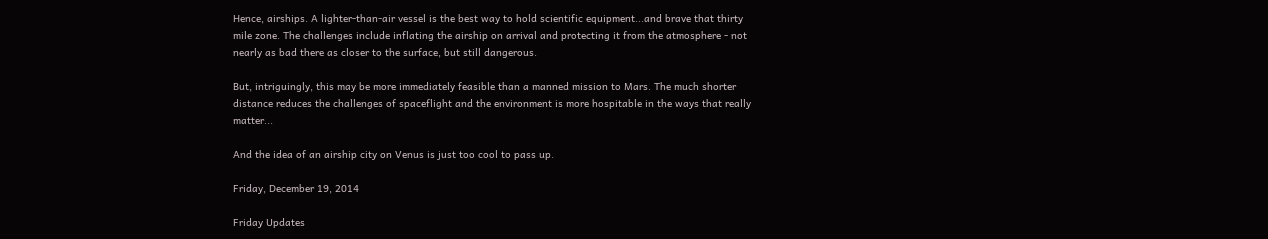Hence, airships. A lighter-than-air vessel is the best way to hold scientific equipment...and brave that thirty mile zone. The challenges include inflating the airship on arrival and protecting it from the atmosphere - not nearly as bad there as closer to the surface, but still dangerous.

But, intriguingly, this may be more immediately feasible than a manned mission to Mars. The much shorter distance reduces the challenges of spaceflight and the environment is more hospitable in the ways that really matter...

And the idea of an airship city on Venus is just too cool to pass up.

Friday, December 19, 2014

Friday Updates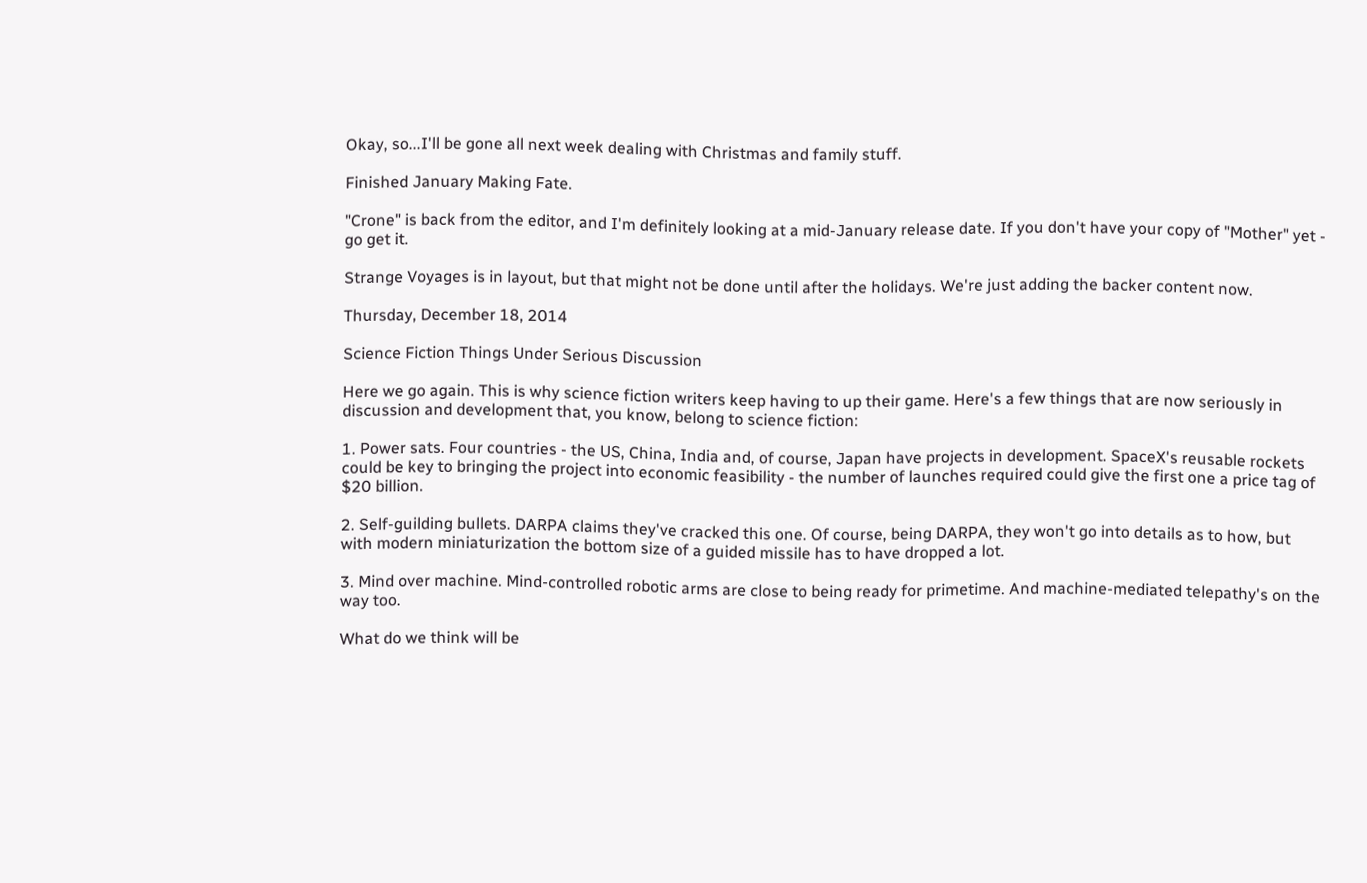Okay, so...I'll be gone all next week dealing with Christmas and family stuff.

Finished January Making Fate.

"Crone" is back from the editor, and I'm definitely looking at a mid-January release date. If you don't have your copy of "Mother" yet - go get it.

Strange Voyages is in layout, but that might not be done until after the holidays. We're just adding the backer content now.

Thursday, December 18, 2014

Science Fiction Things Under Serious Discussion

Here we go again. This is why science fiction writers keep having to up their game. Here's a few things that are now seriously in discussion and development that, you know, belong to science fiction:

1. Power sats. Four countries - the US, China, India and, of course, Japan have projects in development. SpaceX's reusable rockets could be key to bringing the project into economic feasibility - the number of launches required could give the first one a price tag of $20 billion.

2. Self-guilding bullets. DARPA claims they've cracked this one. Of course, being DARPA, they won't go into details as to how, but with modern miniaturization the bottom size of a guided missile has to have dropped a lot.

3. Mind over machine. Mind-controlled robotic arms are close to being ready for primetime. And machine-mediated telepathy's on the way too.

What do we think will be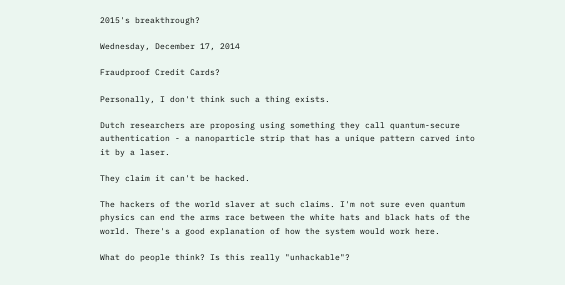2015's breakthrough?

Wednesday, December 17, 2014

Fraudproof Credit Cards?

Personally, I don't think such a thing exists.

Dutch researchers are proposing using something they call quantum-secure authentication - a nanoparticle strip that has a unique pattern carved into it by a laser.

They claim it can't be hacked.

The hackers of the world slaver at such claims. I'm not sure even quantum physics can end the arms race between the white hats and black hats of the world. There's a good explanation of how the system would work here.

What do people think? Is this really "unhackable"?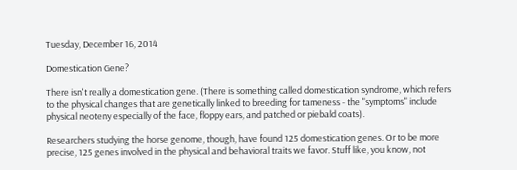Tuesday, December 16, 2014

Domestication Gene?

There isn't really a domestication gene. (There is something called domestication syndrome, which refers to the physical changes that are genetically linked to breeding for tameness - the "symptoms" include physical neoteny especially of the face, floppy ears, and patched or piebald coats).

Researchers studying the horse genome, though, have found 125 domestication genes. Or to be more precise, 125 genes involved in the physical and behavioral traits we favor. Stuff like, you know, not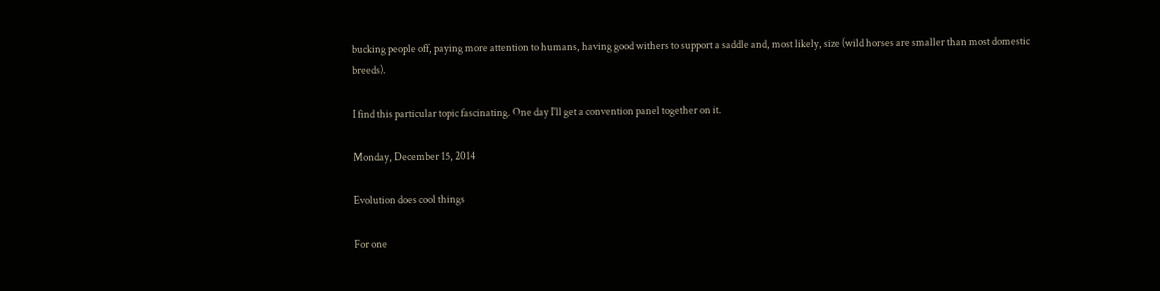bucking people off, paying more attention to humans, having good withers to support a saddle and, most likely, size (wild horses are smaller than most domestic breeds).

I find this particular topic fascinating. One day I'll get a convention panel together on it.

Monday, December 15, 2014

Evolution does cool things

For one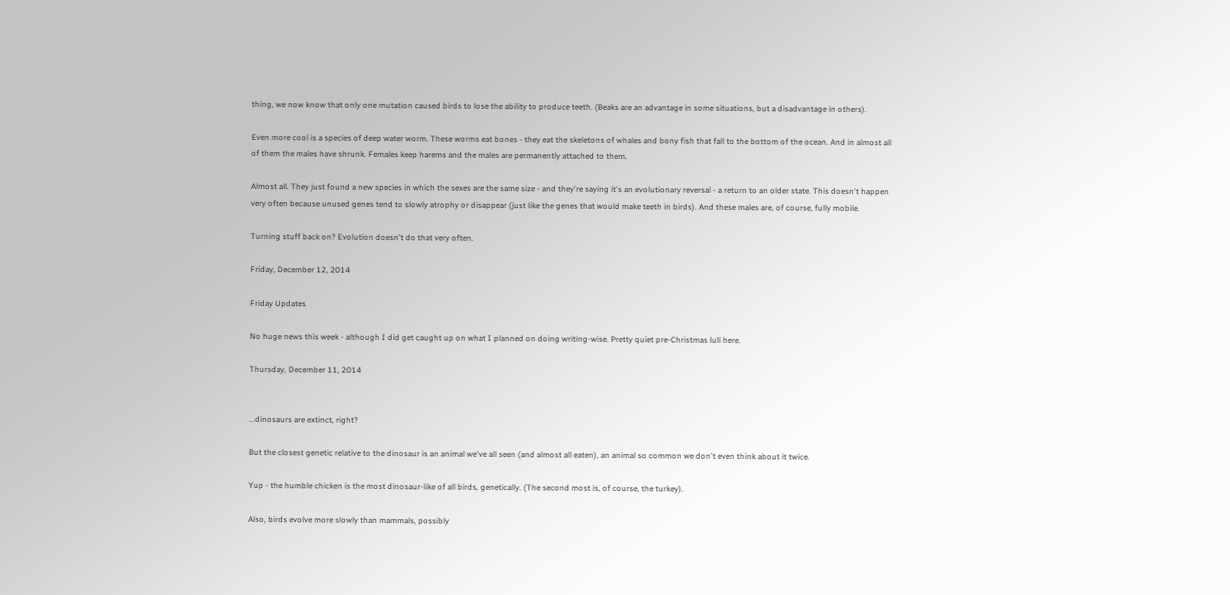thing, we now know that only one mutation caused birds to lose the ability to produce teeth. (Beaks are an advantage in some situations, but a disadvantage in others).

Even more cool is a species of deep water worm. These worms eat bones - they eat the skeletons of whales and bony fish that fall to the bottom of the ocean. And in almost all of them the males have shrunk. Females keep harems and the males are permanently attached to them.

Almost all. They just found a new species in which the sexes are the same size - and they're saying it's an evolutionary reversal - a return to an older state. This doesn't happen very often because unused genes tend to slowly atrophy or disappear (just like the genes that would make teeth in birds). And these males are, of course, fully mobile.

Turning stuff back on? Evolution doesn't do that very often.

Friday, December 12, 2014

Friday Updates

No huge news this week - although I did get caught up on what I planned on doing writing-wise. Pretty quiet pre-Christmas lull here.

Thursday, December 11, 2014


...dinosaurs are extinct, right?

But the closest genetic relative to the dinosaur is an animal we've all seen (and almost all eaten), an animal so common we don't even think about it twice.

Yup - the humble chicken is the most dinosaur-like of all birds, genetically. (The second most is, of course, the turkey).

Also, birds evolve more slowly than mammals, possibly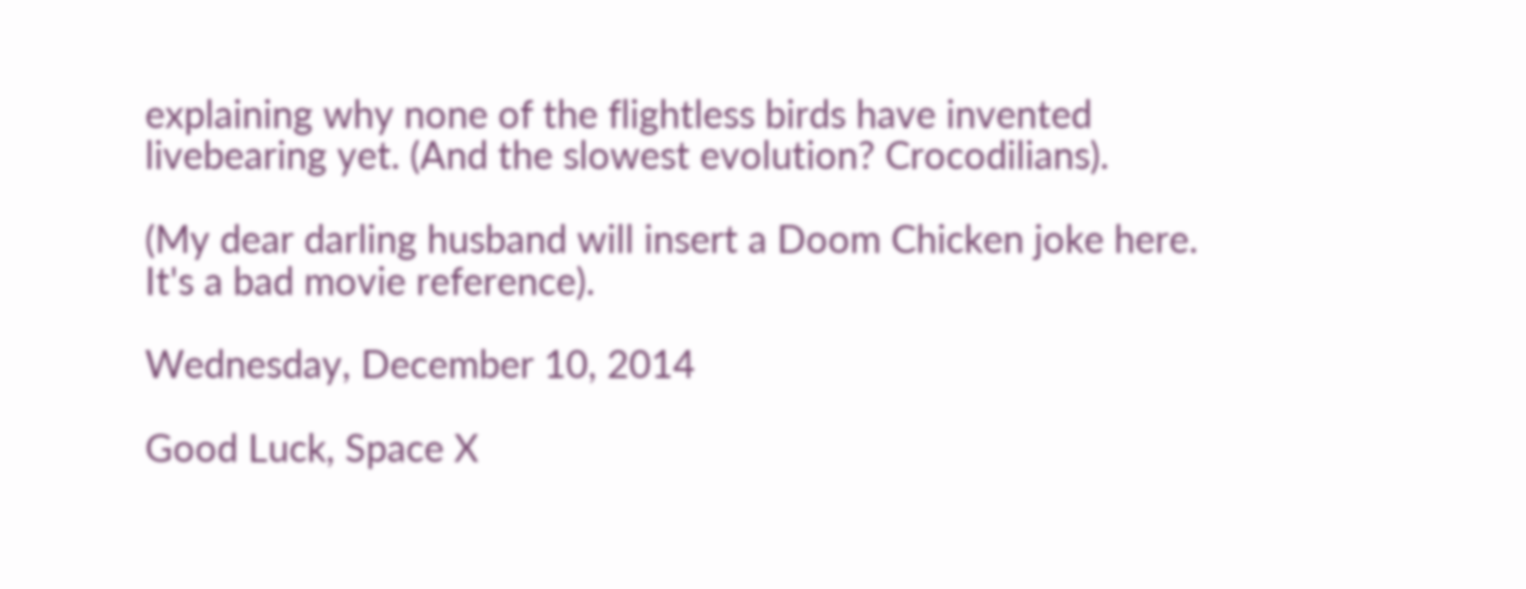explaining why none of the flightless birds have invented livebearing yet. (And the slowest evolution? Crocodilians).

(My dear darling husband will insert a Doom Chicken joke here. It's a bad movie reference).

Wednesday, December 10, 2014

Good Luck, Space X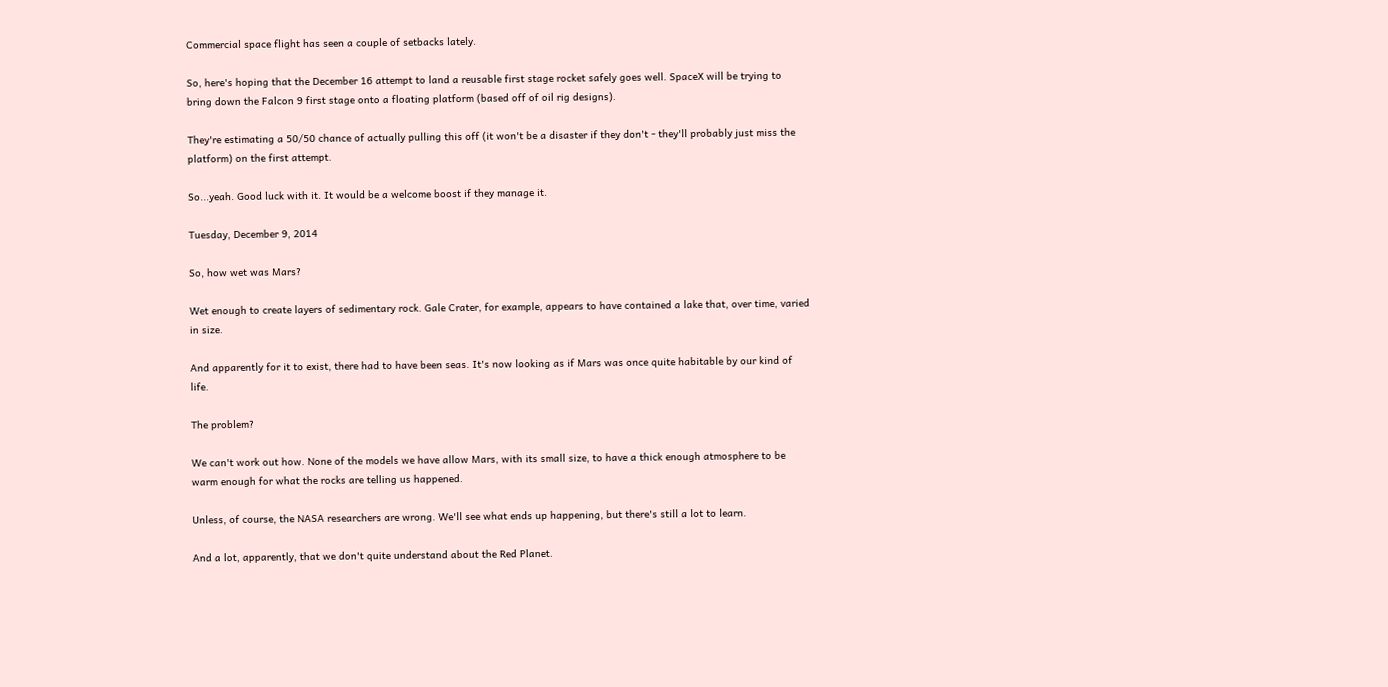Commercial space flight has seen a couple of setbacks lately.

So, here's hoping that the December 16 attempt to land a reusable first stage rocket safely goes well. SpaceX will be trying to bring down the Falcon 9 first stage onto a floating platform (based off of oil rig designs).

They're estimating a 50/50 chance of actually pulling this off (it won't be a disaster if they don't - they'll probably just miss the platform) on the first attempt.

So...yeah. Good luck with it. It would be a welcome boost if they manage it.

Tuesday, December 9, 2014

So, how wet was Mars?

Wet enough to create layers of sedimentary rock. Gale Crater, for example, appears to have contained a lake that, over time, varied in size.

And apparently for it to exist, there had to have been seas. It's now looking as if Mars was once quite habitable by our kind of life.

The problem?

We can't work out how. None of the models we have allow Mars, with its small size, to have a thick enough atmosphere to be warm enough for what the rocks are telling us happened.

Unless, of course, the NASA researchers are wrong. We'll see what ends up happening, but there's still a lot to learn.

And a lot, apparently, that we don't quite understand about the Red Planet.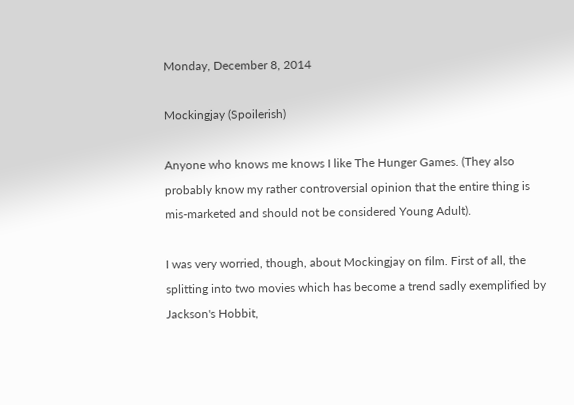Monday, December 8, 2014

Mockingjay (Spoilerish)

Anyone who knows me knows I like The Hunger Games. (They also probably know my rather controversial opinion that the entire thing is mis-marketed and should not be considered Young Adult).

I was very worried, though, about Mockingjay on film. First of all, the splitting into two movies which has become a trend sadly exemplified by Jackson's Hobbit,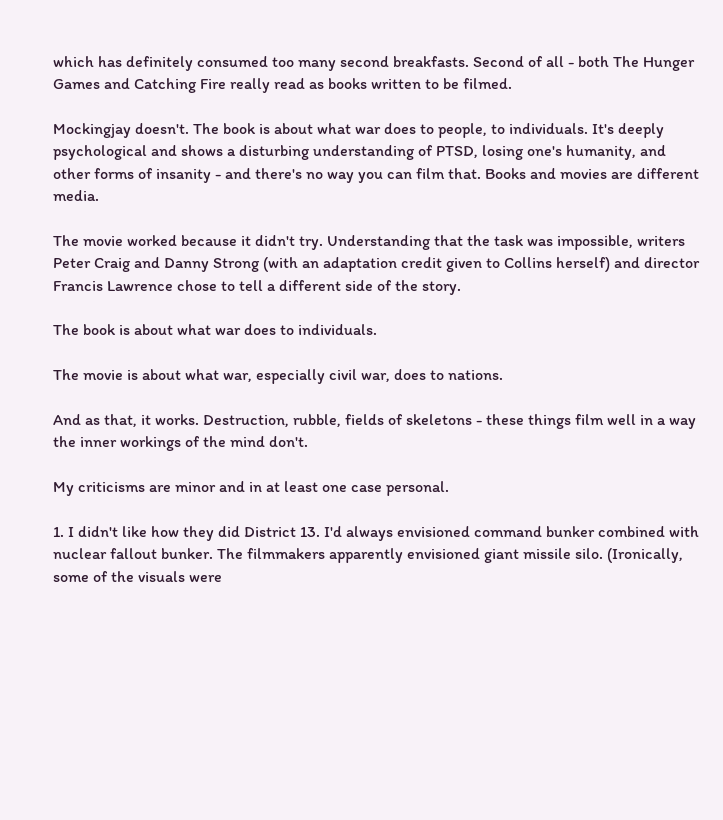which has definitely consumed too many second breakfasts. Second of all - both The Hunger Games and Catching Fire really read as books written to be filmed.

Mockingjay doesn't. The book is about what war does to people, to individuals. It's deeply psychological and shows a disturbing understanding of PTSD, losing one's humanity, and other forms of insanity - and there's no way you can film that. Books and movies are different media.

The movie worked because it didn't try. Understanding that the task was impossible, writers Peter Craig and Danny Strong (with an adaptation credit given to Collins herself) and director Francis Lawrence chose to tell a different side of the story.

The book is about what war does to individuals.

The movie is about what war, especially civil war, does to nations.

And as that, it works. Destruction, rubble, fields of skeletons - these things film well in a way the inner workings of the mind don't.

My criticisms are minor and in at least one case personal.

1. I didn't like how they did District 13. I'd always envisioned command bunker combined with nuclear fallout bunker. The filmmakers apparently envisioned giant missile silo. (Ironically, some of the visuals were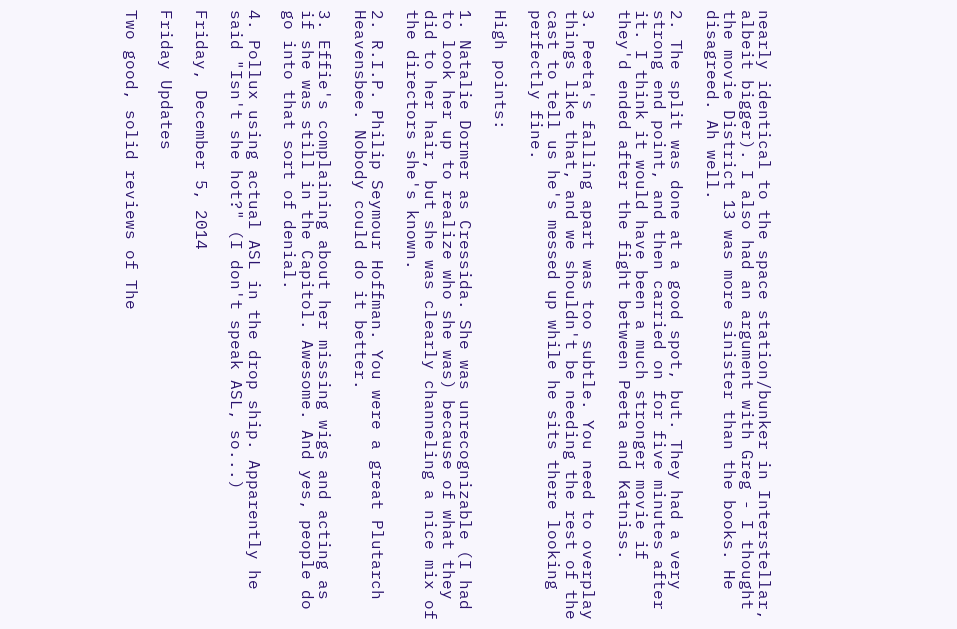nearly identical to the space station/bunker in Interstellar, albeit bigger). I also had an argument with Greg - I thought the movie District 13 was more sinister than the books. He disagreed. Ah well.

2. The split was done at a good spot, but. They had a very strong end point, and then carried on for five minutes after it. I think it would have been a much stronger movie if they'd ended after the fight between Peeta and Katniss.

3. Peeta's falling apart was too subtle. You need to overplay things like that, and we shouldn't be needing the rest of the cast to tell us he's messed up while he sits there looking perfectly fine.

High points:

1. Natalie Dormer as Cressida. She was unrecognizable (I had to look her up to realize who she was) because of what they did to her hair, but she was clearly channeling a nice mix of the directors she's known.

2. R.I.P. Philip Seymour Hoffman. You were a great Plutarch Heavensbee. Nobody could do it better.

3. Effie's complaining about her missing wigs and acting as if she was still in the Capitol. Awesome. And yes, people do go into that sort of denial.

4. Pollux using actual ASL in the drop ship. Apparently he said "Isn't she hot?" (I don't speak ASL, so...)

Friday, December 5, 2014

Friday Updates

Two good, solid reviews of The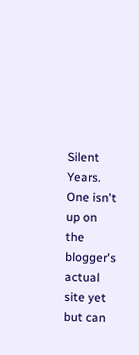Silent Years. One isn't up on the blogger's actual site yet but can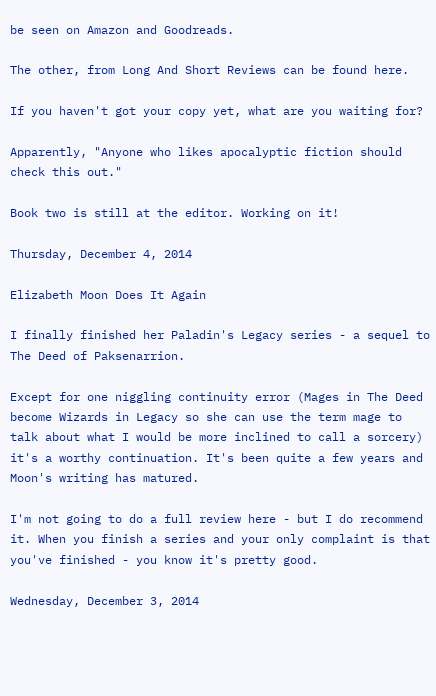be seen on Amazon and Goodreads.

The other, from Long And Short Reviews can be found here.

If you haven't got your copy yet, what are you waiting for?

Apparently, "Anyone who likes apocalyptic fiction should check this out."

Book two is still at the editor. Working on it!

Thursday, December 4, 2014

Elizabeth Moon Does It Again

I finally finished her Paladin's Legacy series - a sequel to The Deed of Paksenarrion.

Except for one niggling continuity error (Mages in The Deed become Wizards in Legacy so she can use the term mage to talk about what I would be more inclined to call a sorcery) it's a worthy continuation. It's been quite a few years and Moon's writing has matured.

I'm not going to do a full review here - but I do recommend it. When you finish a series and your only complaint is that you've finished - you know it's pretty good.

Wednesday, December 3, 2014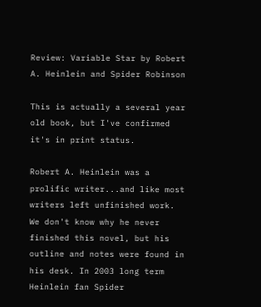Review: Variable Star by Robert A. Heinlein and Spider Robinson

This is actually a several year old book, but I've confirmed it's in print status.

Robert A. Heinlein was a prolific writer...and like most writers left unfinished work. We don't know why he never finished this novel, but his outline and notes were found in his desk. In 2003 long term Heinlein fan Spider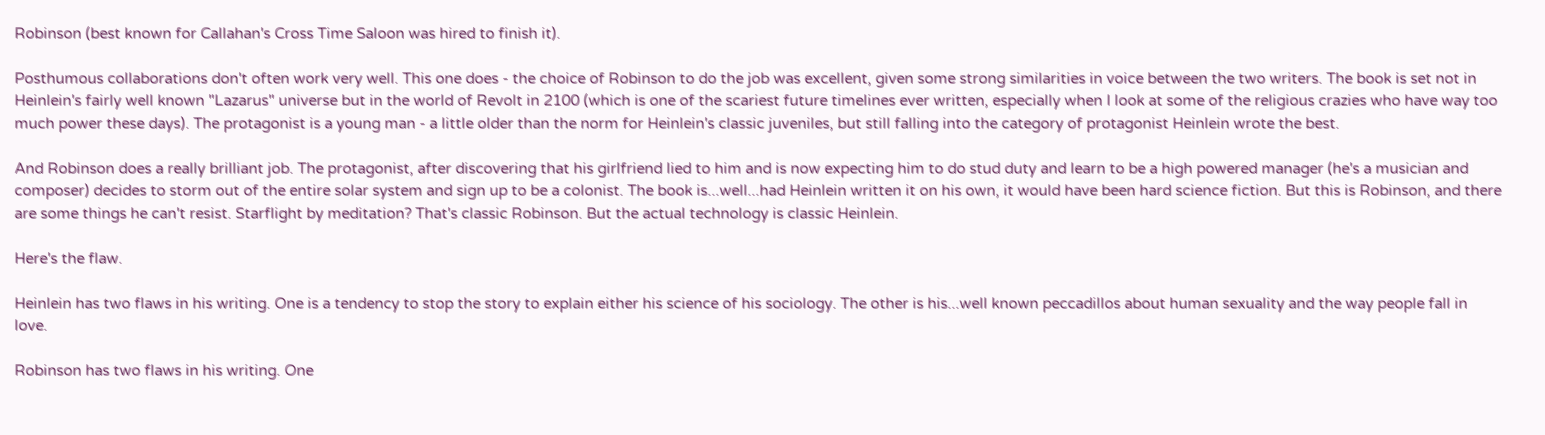Robinson (best known for Callahan's Cross Time Saloon was hired to finish it).

Posthumous collaborations don't often work very well. This one does - the choice of Robinson to do the job was excellent, given some strong similarities in voice between the two writers. The book is set not in Heinlein's fairly well known "Lazarus" universe but in the world of Revolt in 2100 (which is one of the scariest future timelines ever written, especially when I look at some of the religious crazies who have way too much power these days). The protagonist is a young man - a little older than the norm for Heinlein's classic juveniles, but still falling into the category of protagonist Heinlein wrote the best.

And Robinson does a really brilliant job. The protagonist, after discovering that his girlfriend lied to him and is now expecting him to do stud duty and learn to be a high powered manager (he's a musician and composer) decides to storm out of the entire solar system and sign up to be a colonist. The book is...well...had Heinlein written it on his own, it would have been hard science fiction. But this is Robinson, and there are some things he can't resist. Starflight by meditation? That's classic Robinson. But the actual technology is classic Heinlein.

Here's the flaw.

Heinlein has two flaws in his writing. One is a tendency to stop the story to explain either his science of his sociology. The other is his...well known peccadillos about human sexuality and the way people fall in love.

Robinson has two flaws in his writing. One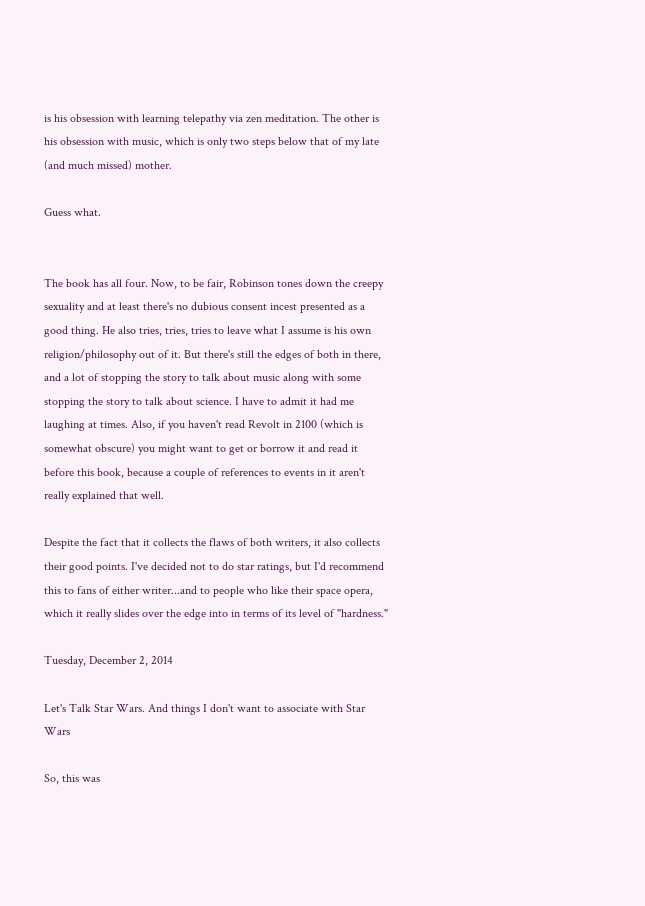is his obsession with learning telepathy via zen meditation. The other is his obsession with music, which is only two steps below that of my late (and much missed) mother.

Guess what.


The book has all four. Now, to be fair, Robinson tones down the creepy sexuality and at least there's no dubious consent incest presented as a good thing. He also tries, tries, tries to leave what I assume is his own religion/philosophy out of it. But there's still the edges of both in there, and a lot of stopping the story to talk about music along with some stopping the story to talk about science. I have to admit it had me laughing at times. Also, if you haven't read Revolt in 2100 (which is somewhat obscure) you might want to get or borrow it and read it before this book, because a couple of references to events in it aren't really explained that well.

Despite the fact that it collects the flaws of both writers, it also collects their good points. I've decided not to do star ratings, but I'd recommend this to fans of either writer...and to people who like their space opera, which it really slides over the edge into in terms of its level of "hardness."

Tuesday, December 2, 2014

Let's Talk Star Wars. And things I don't want to associate with Star Wars

So, this was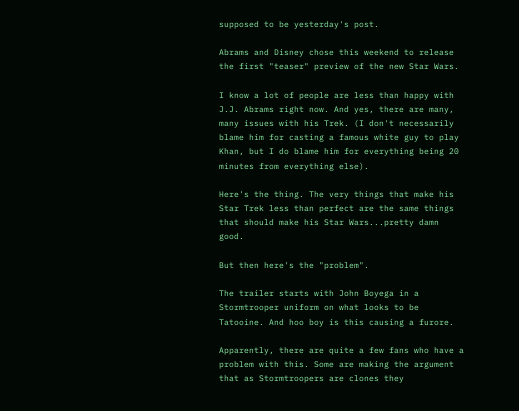supposed to be yesterday's post.

Abrams and Disney chose this weekend to release the first "teaser" preview of the new Star Wars.

I know a lot of people are less than happy with J.J. Abrams right now. And yes, there are many, many issues with his Trek. (I don't necessarily blame him for casting a famous white guy to play Khan, but I do blame him for everything being 20 minutes from everything else).

Here's the thing. The very things that make his Star Trek less than perfect are the same things that should make his Star Wars...pretty damn good.

But then here's the "problem".

The trailer starts with John Boyega in a Stormtrooper uniform on what looks to be Tatooine. And hoo boy is this causing a furore.

Apparently, there are quite a few fans who have a problem with this. Some are making the argument that as Stormtroopers are clones they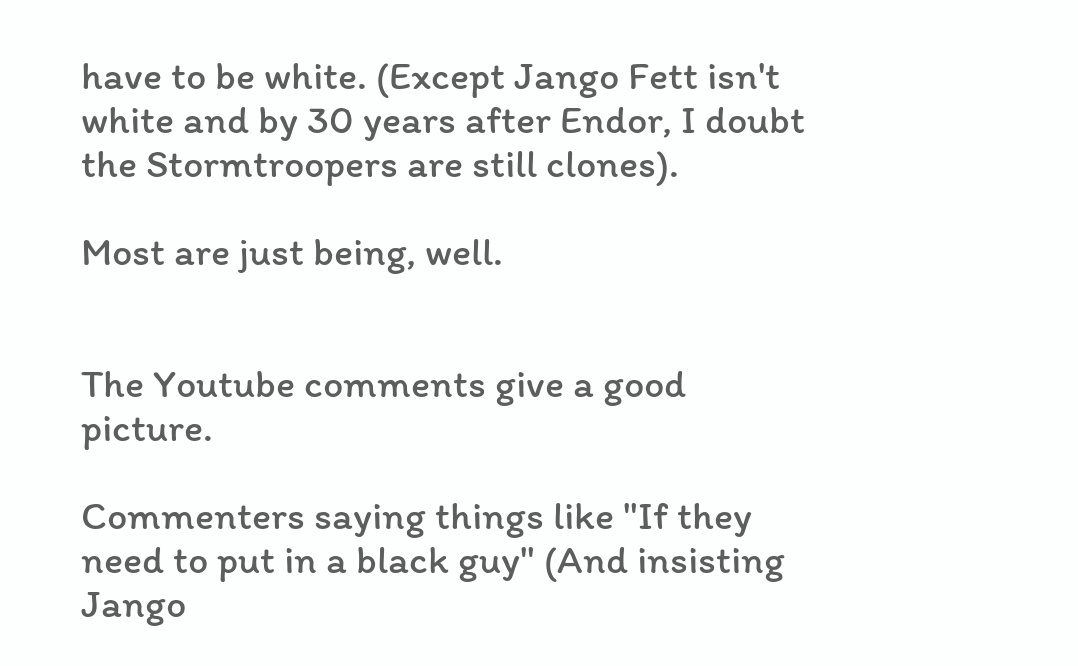have to be white. (Except Jango Fett isn't white and by 30 years after Endor, I doubt the Stormtroopers are still clones).

Most are just being, well.


The Youtube comments give a good picture.

Commenters saying things like "If they need to put in a black guy" (And insisting Jango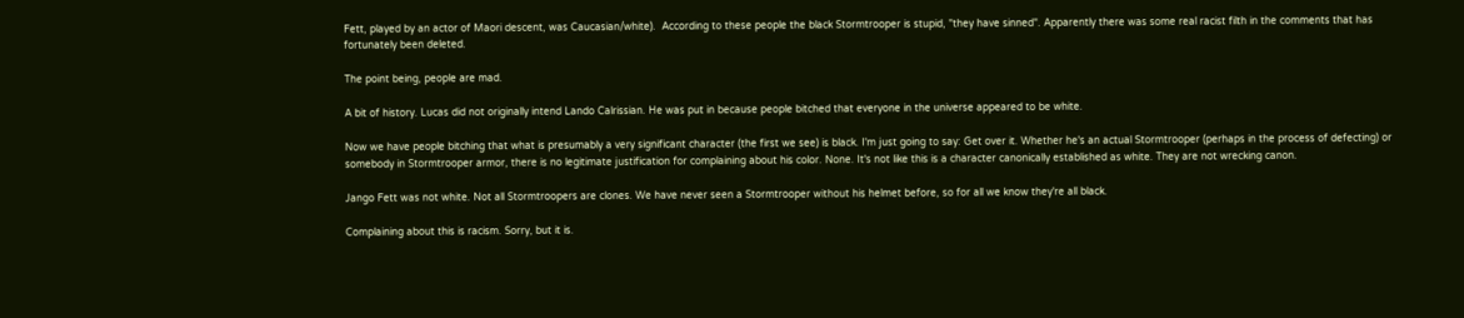Fett, played by an actor of Maori descent, was Caucasian/white).  According to these people the black Stormtrooper is stupid, "they have sinned". Apparently there was some real racist filth in the comments that has fortunately been deleted.

The point being, people are mad.

A bit of history. Lucas did not originally intend Lando Calrissian. He was put in because people bitched that everyone in the universe appeared to be white.

Now we have people bitching that what is presumably a very significant character (the first we see) is black. I'm just going to say: Get over it. Whether he's an actual Stormtrooper (perhaps in the process of defecting) or somebody in Stormtrooper armor, there is no legitimate justification for complaining about his color. None. It's not like this is a character canonically established as white. They are not wrecking canon.

Jango Fett was not white. Not all Stormtroopers are clones. We have never seen a Stormtrooper without his helmet before, so for all we know they're all black.

Complaining about this is racism. Sorry, but it is.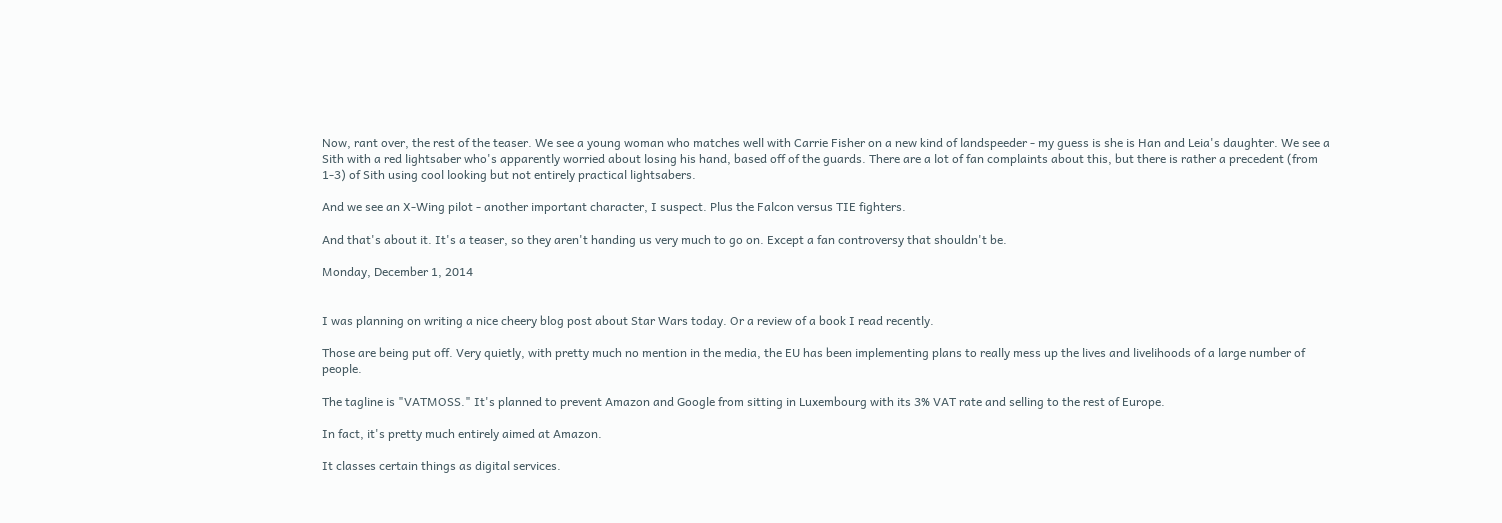Now, rant over, the rest of the teaser. We see a young woman who matches well with Carrie Fisher on a new kind of landspeeder - my guess is she is Han and Leia's daughter. We see a Sith with a red lightsaber who's apparently worried about losing his hand, based off of the guards. There are a lot of fan complaints about this, but there is rather a precedent (from 1-3) of Sith using cool looking but not entirely practical lightsabers.

And we see an X-Wing pilot - another important character, I suspect. Plus the Falcon versus TIE fighters.

And that's about it. It's a teaser, so they aren't handing us very much to go on. Except a fan controversy that shouldn't be.

Monday, December 1, 2014


I was planning on writing a nice cheery blog post about Star Wars today. Or a review of a book I read recently.

Those are being put off. Very quietly, with pretty much no mention in the media, the EU has been implementing plans to really mess up the lives and livelihoods of a large number of people.

The tagline is "VATMOSS." It's planned to prevent Amazon and Google from sitting in Luxembourg with its 3% VAT rate and selling to the rest of Europe.

In fact, it's pretty much entirely aimed at Amazon.

It classes certain things as digital services.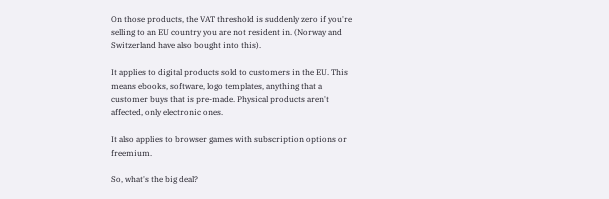On those products, the VAT threshold is suddenly zero if you're selling to an EU country you are not resident in. (Norway and Switzerland have also bought into this).

It applies to digital products sold to customers in the EU. This means ebooks, software, logo templates, anything that a customer buys that is pre-made. Physical products aren't affected, only electronic ones.

It also applies to browser games with subscription options or freemium.

So, what's the big deal?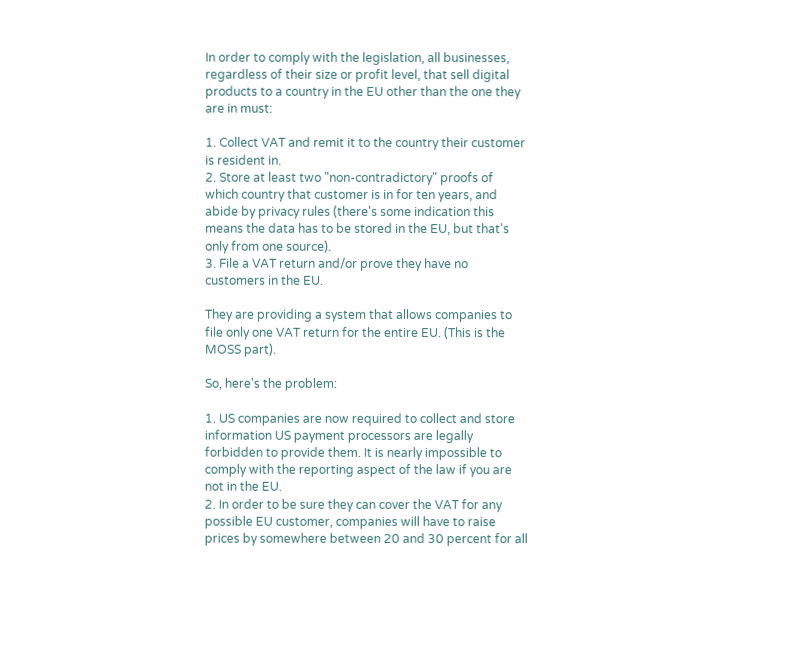In order to comply with the legislation, all businesses, regardless of their size or profit level, that sell digital products to a country in the EU other than the one they are in must:

1. Collect VAT and remit it to the country their customer is resident in.
2. Store at least two "non-contradictory" proofs of which country that customer is in for ten years, and abide by privacy rules (there's some indication this means the data has to be stored in the EU, but that's only from one source).
3. File a VAT return and/or prove they have no customers in the EU.

They are providing a system that allows companies to file only one VAT return for the entire EU. (This is the MOSS part).

So, here's the problem:

1. US companies are now required to collect and store information US payment processors are legally forbidden to provide them. It is nearly impossible to comply with the reporting aspect of the law if you are not in the EU.
2. In order to be sure they can cover the VAT for any possible EU customer, companies will have to raise prices by somewhere between 20 and 30 percent for all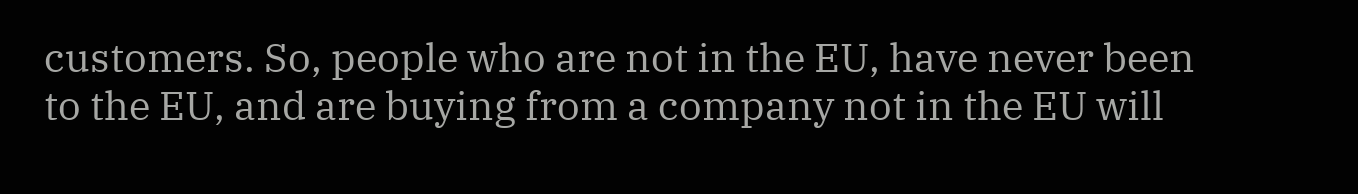customers. So, people who are not in the EU, have never been to the EU, and are buying from a company not in the EU will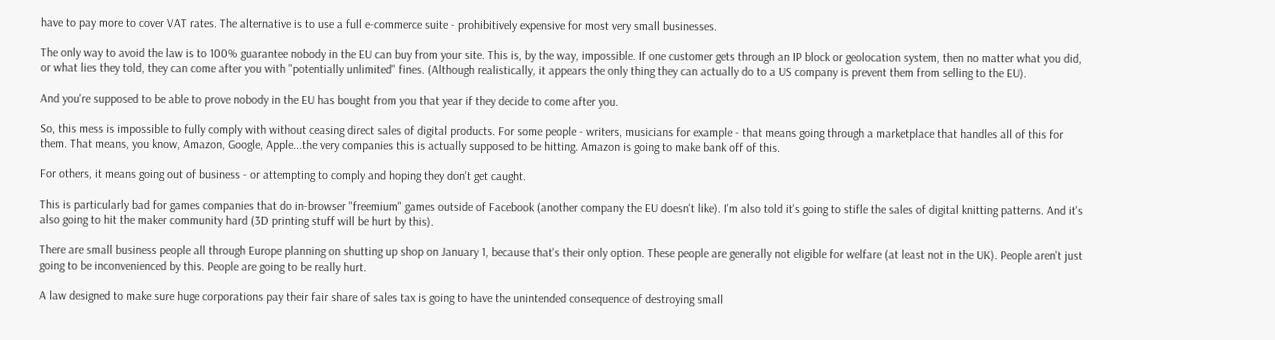have to pay more to cover VAT rates. The alternative is to use a full e-commerce suite - prohibitively expensive for most very small businesses.

The only way to avoid the law is to 100% guarantee nobody in the EU can buy from your site. This is, by the way, impossible. If one customer gets through an IP block or geolocation system, then no matter what you did, or what lies they told, they can come after you with "potentially unlimited" fines. (Although realistically, it appears the only thing they can actually do to a US company is prevent them from selling to the EU).

And you're supposed to be able to prove nobody in the EU has bought from you that year if they decide to come after you.

So, this mess is impossible to fully comply with without ceasing direct sales of digital products. For some people - writers, musicians for example - that means going through a marketplace that handles all of this for them. That means, you know, Amazon, Google, Apple...the very companies this is actually supposed to be hitting. Amazon is going to make bank off of this.

For others, it means going out of business - or attempting to comply and hoping they don't get caught.

This is particularly bad for games companies that do in-browser "freemium" games outside of Facebook (another company the EU doesn't like). I'm also told it's going to stifle the sales of digital knitting patterns. And it's also going to hit the maker community hard (3D printing stuff will be hurt by this).

There are small business people all through Europe planning on shutting up shop on January 1, because that's their only option. These people are generally not eligible for welfare (at least not in the UK). People aren't just going to be inconvenienced by this. People are going to be really hurt.

A law designed to make sure huge corporations pay their fair share of sales tax is going to have the unintended consequence of destroying small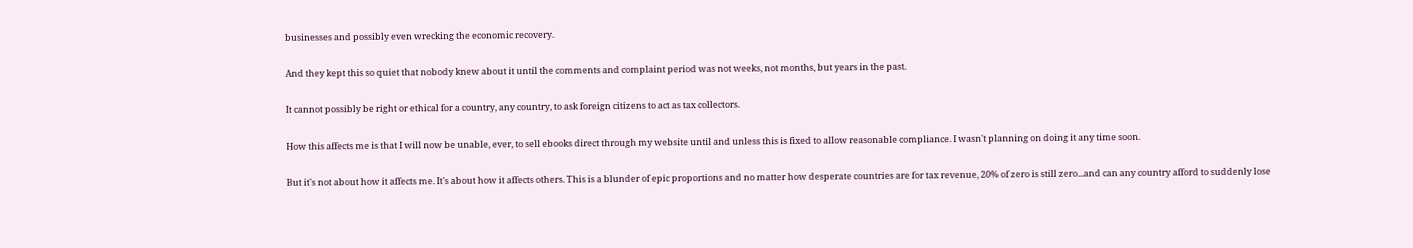businesses and possibly even wrecking the economic recovery.

And they kept this so quiet that nobody knew about it until the comments and complaint period was not weeks, not months, but years in the past.

It cannot possibly be right or ethical for a country, any country, to ask foreign citizens to act as tax collectors.

How this affects me is that I will now be unable, ever, to sell ebooks direct through my website until and unless this is fixed to allow reasonable compliance. I wasn't planning on doing it any time soon.

But it's not about how it affects me. It's about how it affects others. This is a blunder of epic proportions and no matter how desperate countries are for tax revenue, 20% of zero is still zero...and can any country afford to suddenly lose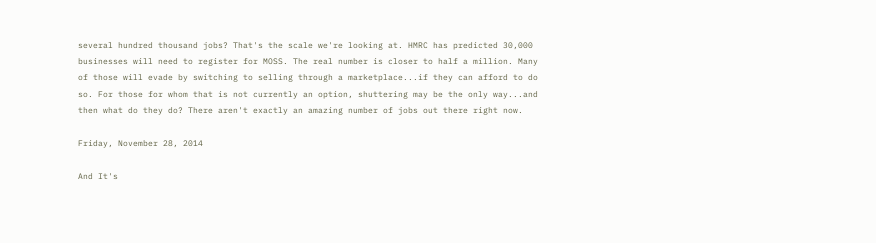several hundred thousand jobs? That's the scale we're looking at. HMRC has predicted 30,000 businesses will need to register for MOSS. The real number is closer to half a million. Many of those will evade by switching to selling through a marketplace...if they can afford to do so. For those for whom that is not currently an option, shuttering may be the only way...and then what do they do? There aren't exactly an amazing number of jobs out there right now.

Friday, November 28, 2014

And It's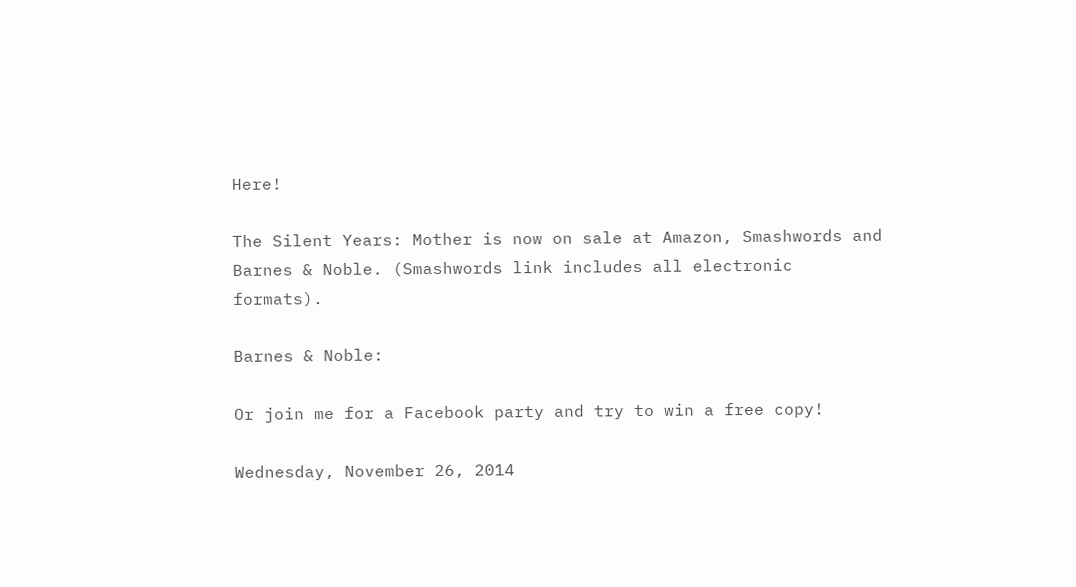Here!

The Silent Years: Mother is now on sale at Amazon, Smashwords and Barnes & Noble. (Smashwords link includes all electronic formats).

Barnes & Noble:

Or join me for a Facebook party and try to win a free copy!

Wednesday, November 26, 2014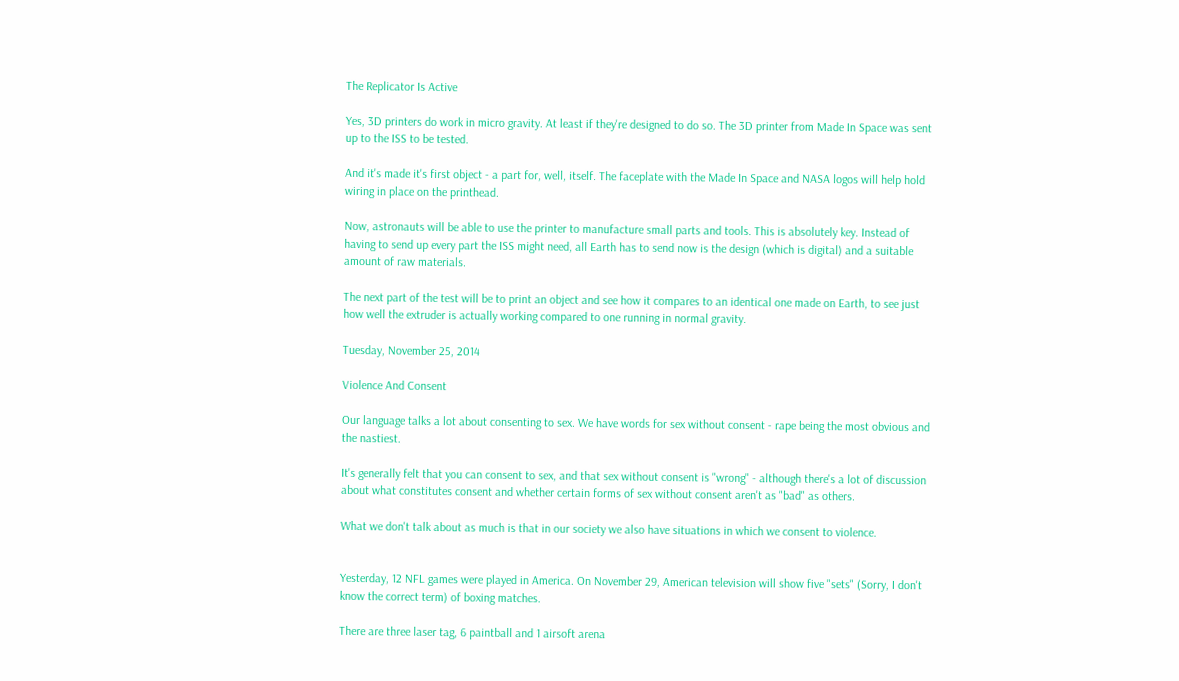The Replicator Is Active

Yes, 3D printers do work in micro gravity. At least if they're designed to do so. The 3D printer from Made In Space was sent up to the ISS to be tested.

And it's made it's first object - a part for, well, itself. The faceplate with the Made In Space and NASA logos will help hold wiring in place on the printhead.

Now, astronauts will be able to use the printer to manufacture small parts and tools. This is absolutely key. Instead of having to send up every part the ISS might need, all Earth has to send now is the design (which is digital) and a suitable amount of raw materials.

The next part of the test will be to print an object and see how it compares to an identical one made on Earth, to see just how well the extruder is actually working compared to one running in normal gravity.

Tuesday, November 25, 2014

Violence And Consent

Our language talks a lot about consenting to sex. We have words for sex without consent - rape being the most obvious and the nastiest.

It's generally felt that you can consent to sex, and that sex without consent is "wrong" - although there's a lot of discussion about what constitutes consent and whether certain forms of sex without consent aren't as "bad" as others.

What we don't talk about as much is that in our society we also have situations in which we consent to violence.


Yesterday, 12 NFL games were played in America. On November 29, American television will show five "sets" (Sorry, I don't know the correct term) of boxing matches.

There are three laser tag, 6 paintball and 1 airsoft arena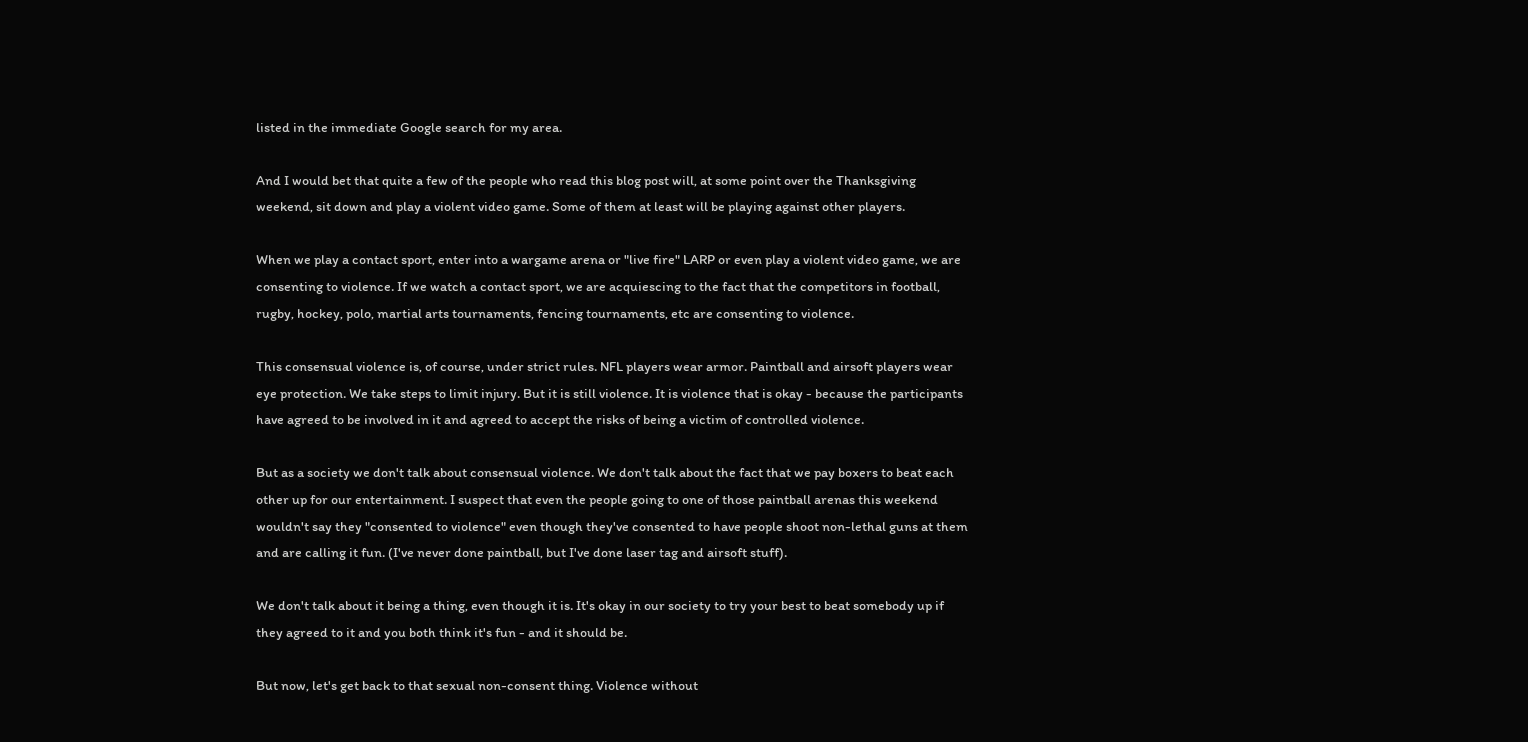listed in the immediate Google search for my area.

And I would bet that quite a few of the people who read this blog post will, at some point over the Thanksgiving weekend, sit down and play a violent video game. Some of them at least will be playing against other players.

When we play a contact sport, enter into a wargame arena or "live fire" LARP or even play a violent video game, we are consenting to violence. If we watch a contact sport, we are acquiescing to the fact that the competitors in football, rugby, hockey, polo, martial arts tournaments, fencing tournaments, etc are consenting to violence.

This consensual violence is, of course, under strict rules. NFL players wear armor. Paintball and airsoft players wear eye protection. We take steps to limit injury. But it is still violence. It is violence that is okay - because the participants have agreed to be involved in it and agreed to accept the risks of being a victim of controlled violence.

But as a society we don't talk about consensual violence. We don't talk about the fact that we pay boxers to beat each other up for our entertainment. I suspect that even the people going to one of those paintball arenas this weekend wouldn't say they "consented to violence" even though they've consented to have people shoot non-lethal guns at them and are calling it fun. (I've never done paintball, but I've done laser tag and airsoft stuff).

We don't talk about it being a thing, even though it is. It's okay in our society to try your best to beat somebody up if they agreed to it and you both think it's fun - and it should be.

But now, let's get back to that sexual non-consent thing. Violence without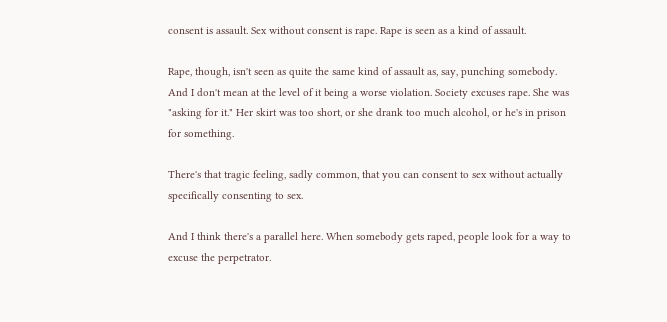consent is assault. Sex without consent is rape. Rape is seen as a kind of assault.

Rape, though, isn't seen as quite the same kind of assault as, say, punching somebody. And I don't mean at the level of it being a worse violation. Society excuses rape. She was "asking for it." Her skirt was too short, or she drank too much alcohol, or he's in prison for something.

There's that tragic feeling, sadly common, that you can consent to sex without actually specifically consenting to sex.

And I think there's a parallel here. When somebody gets raped, people look for a way to excuse the perpetrator.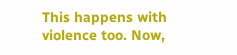This happens with violence too. Now,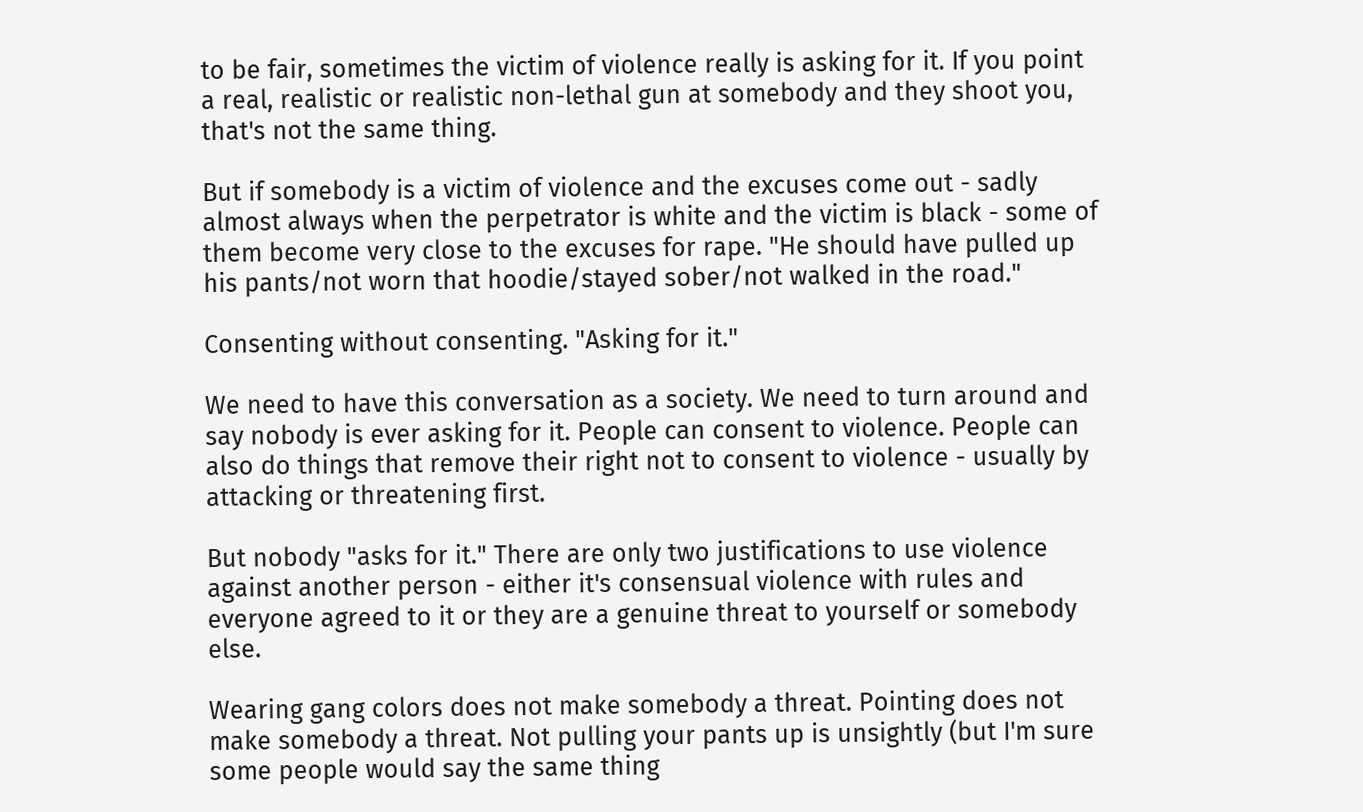to be fair, sometimes the victim of violence really is asking for it. If you point a real, realistic or realistic non-lethal gun at somebody and they shoot you, that's not the same thing.

But if somebody is a victim of violence and the excuses come out - sadly almost always when the perpetrator is white and the victim is black - some of them become very close to the excuses for rape. "He should have pulled up his pants/not worn that hoodie/stayed sober/not walked in the road."

Consenting without consenting. "Asking for it."

We need to have this conversation as a society. We need to turn around and say nobody is ever asking for it. People can consent to violence. People can also do things that remove their right not to consent to violence - usually by attacking or threatening first.

But nobody "asks for it." There are only two justifications to use violence against another person - either it's consensual violence with rules and everyone agreed to it or they are a genuine threat to yourself or somebody else.

Wearing gang colors does not make somebody a threat. Pointing does not make somebody a threat. Not pulling your pants up is unsightly (but I'm sure some people would say the same thing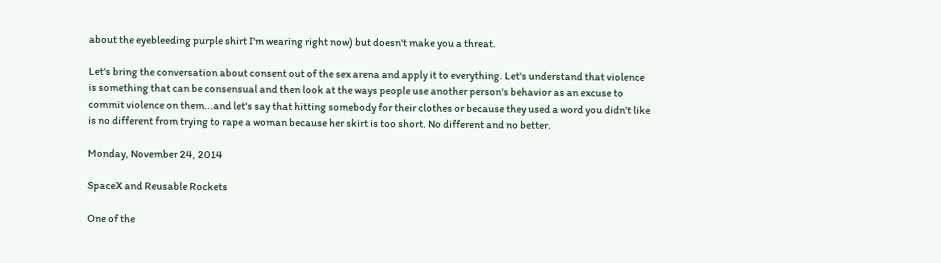about the eyebleeding purple shirt I'm wearing right now) but doesn't make you a threat.

Let's bring the conversation about consent out of the sex arena and apply it to everything. Let's understand that violence is something that can be consensual and then look at the ways people use another person's behavior as an excuse to commit violence on them...and let's say that hitting somebody for their clothes or because they used a word you didn't like is no different from trying to rape a woman because her skirt is too short. No different and no better.

Monday, November 24, 2014

SpaceX and Reusable Rockets

One of the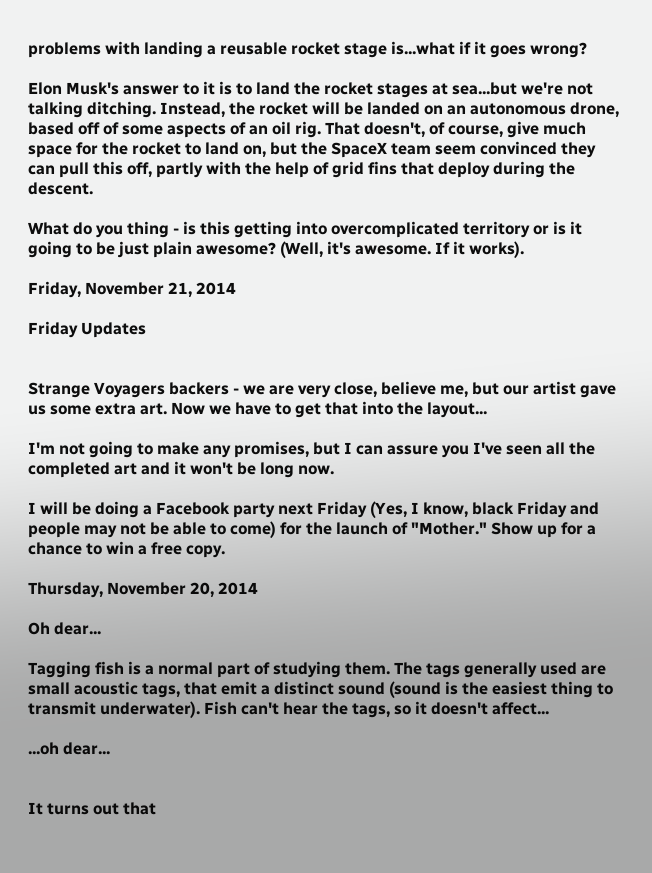problems with landing a reusable rocket stage is...what if it goes wrong?

Elon Musk's answer to it is to land the rocket stages at sea...but we're not talking ditching. Instead, the rocket will be landed on an autonomous drone, based off of some aspects of an oil rig. That doesn't, of course, give much space for the rocket to land on, but the SpaceX team seem convinced they can pull this off, partly with the help of grid fins that deploy during the descent.

What do you thing - is this getting into overcomplicated territory or is it going to be just plain awesome? (Well, it's awesome. If it works).

Friday, November 21, 2014

Friday Updates


Strange Voyagers backers - we are very close, believe me, but our artist gave us some extra art. Now we have to get that into the layout...

I'm not going to make any promises, but I can assure you I've seen all the completed art and it won't be long now.

I will be doing a Facebook party next Friday (Yes, I know, black Friday and people may not be able to come) for the launch of "Mother." Show up for a chance to win a free copy.

Thursday, November 20, 2014

Oh dear...

Tagging fish is a normal part of studying them. The tags generally used are small acoustic tags, that emit a distinct sound (sound is the easiest thing to transmit underwater). Fish can't hear the tags, so it doesn't affect...

...oh dear...


It turns out that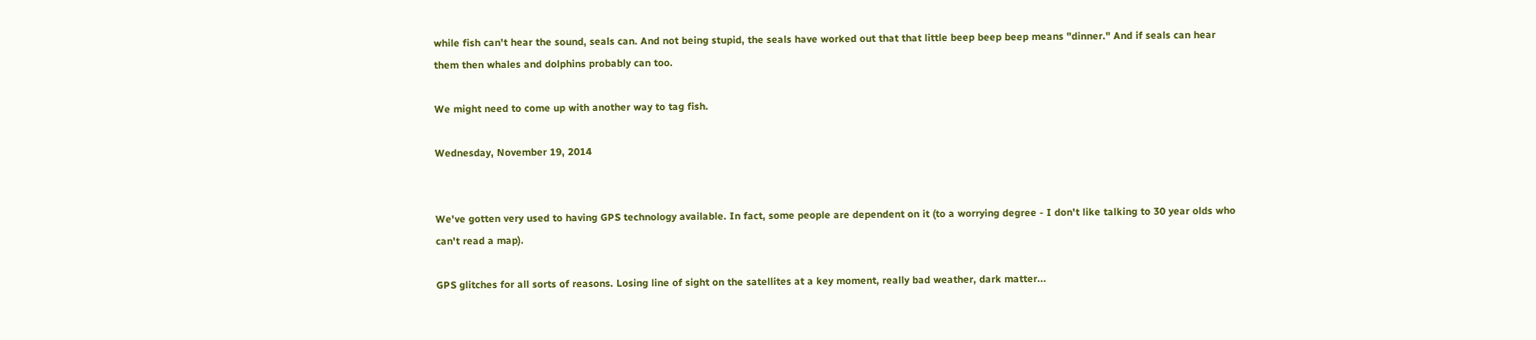while fish can't hear the sound, seals can. And not being stupid, the seals have worked out that that little beep beep beep means "dinner." And if seals can hear them then whales and dolphins probably can too.

We might need to come up with another way to tag fish.

Wednesday, November 19, 2014


We've gotten very used to having GPS technology available. In fact, some people are dependent on it (to a worrying degree - I don't like talking to 30 year olds who can't read a map).

GPS glitches for all sorts of reasons. Losing line of sight on the satellites at a key moment, really bad weather, dark matter...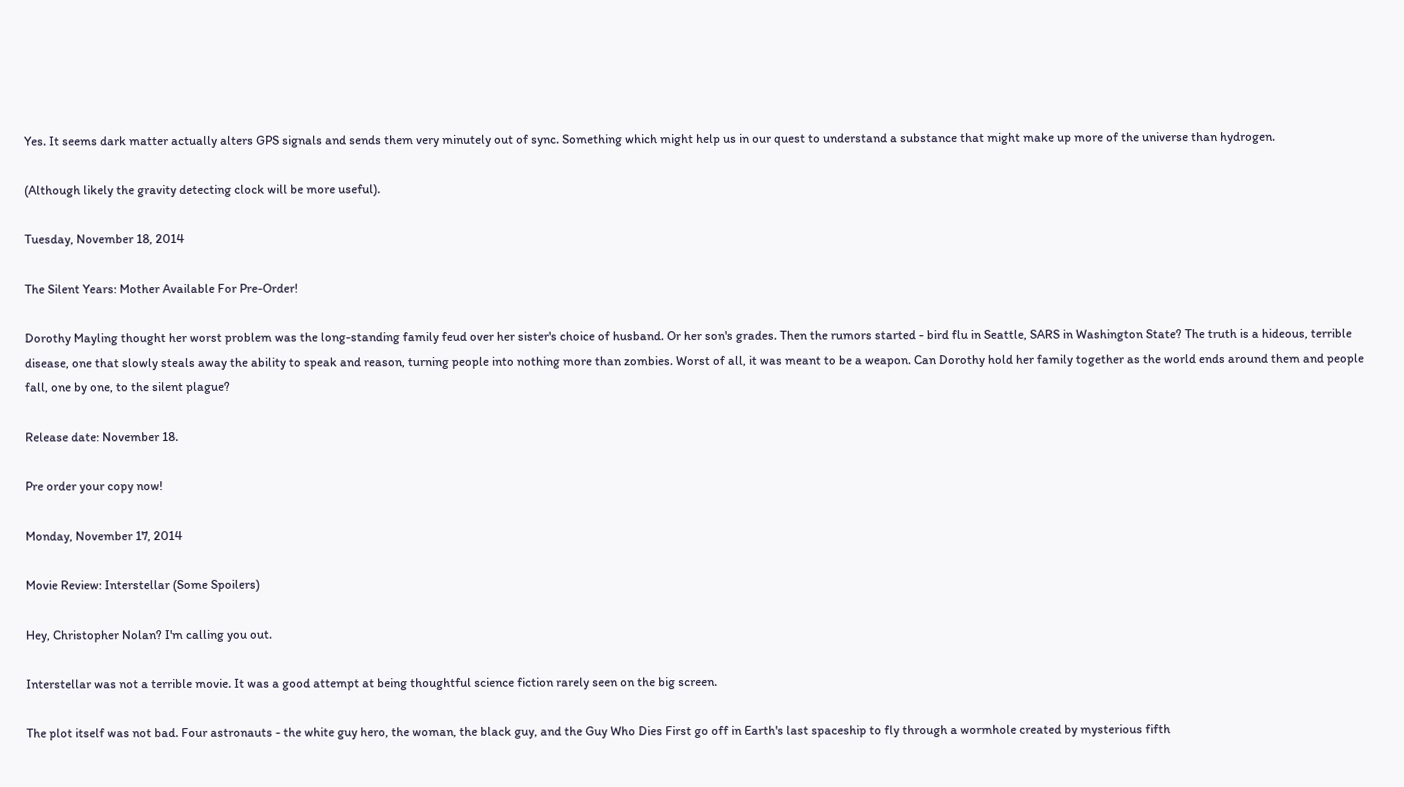Yes. It seems dark matter actually alters GPS signals and sends them very minutely out of sync. Something which might help us in our quest to understand a substance that might make up more of the universe than hydrogen.

(Although likely the gravity detecting clock will be more useful).

Tuesday, November 18, 2014

The Silent Years: Mother Available For Pre-Order!

Dorothy Mayling thought her worst problem was the long-standing family feud over her sister's choice of husband. Or her son's grades. Then the rumors started - bird flu in Seattle, SARS in Washington State? The truth is a hideous, terrible disease, one that slowly steals away the ability to speak and reason, turning people into nothing more than zombies. Worst of all, it was meant to be a weapon. Can Dorothy hold her family together as the world ends around them and people fall, one by one, to the silent plague?

Release date: November 18.

Pre order your copy now!

Monday, November 17, 2014

Movie Review: Interstellar (Some Spoilers)

Hey, Christopher Nolan? I'm calling you out.

Interstellar was not a terrible movie. It was a good attempt at being thoughtful science fiction rarely seen on the big screen.

The plot itself was not bad. Four astronauts - the white guy hero, the woman, the black guy, and the Guy Who Dies First go off in Earth's last spaceship to fly through a wormhole created by mysterious fifth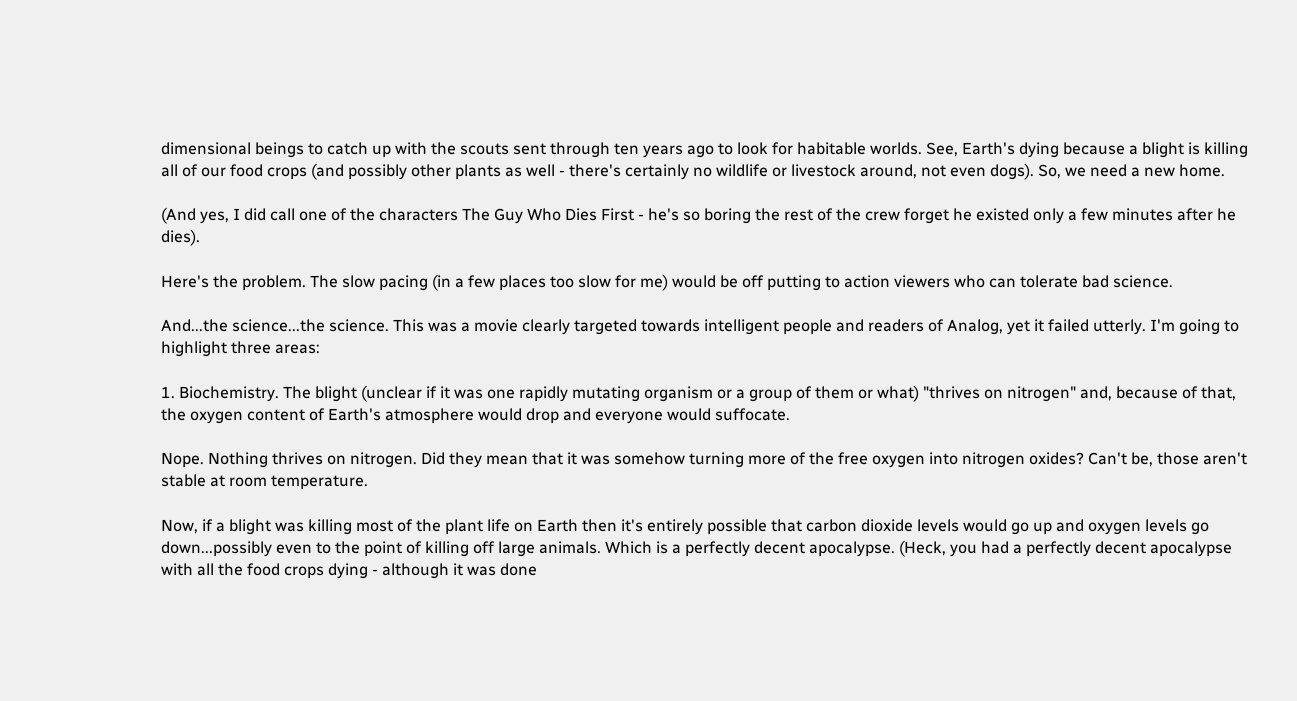dimensional beings to catch up with the scouts sent through ten years ago to look for habitable worlds. See, Earth's dying because a blight is killing all of our food crops (and possibly other plants as well - there's certainly no wildlife or livestock around, not even dogs). So, we need a new home.

(And yes, I did call one of the characters The Guy Who Dies First - he's so boring the rest of the crew forget he existed only a few minutes after he dies).

Here's the problem. The slow pacing (in a few places too slow for me) would be off putting to action viewers who can tolerate bad science.

And...the science...the science. This was a movie clearly targeted towards intelligent people and readers of Analog, yet it failed utterly. I'm going to highlight three areas:

1. Biochemistry. The blight (unclear if it was one rapidly mutating organism or a group of them or what) "thrives on nitrogen" and, because of that, the oxygen content of Earth's atmosphere would drop and everyone would suffocate.

Nope. Nothing thrives on nitrogen. Did they mean that it was somehow turning more of the free oxygen into nitrogen oxides? Can't be, those aren't stable at room temperature.

Now, if a blight was killing most of the plant life on Earth then it's entirely possible that carbon dioxide levels would go up and oxygen levels go down...possibly even to the point of killing off large animals. Which is a perfectly decent apocalypse. (Heck, you had a perfectly decent apocalypse with all the food crops dying - although it was done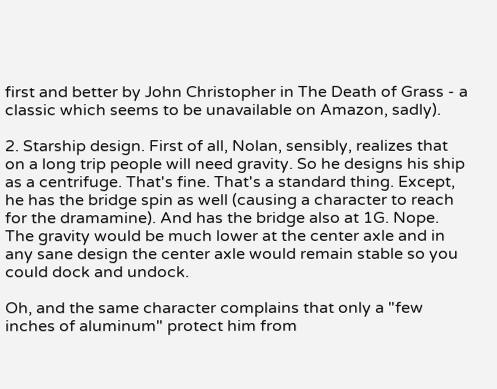first and better by John Christopher in The Death of Grass - a classic which seems to be unavailable on Amazon, sadly).

2. Starship design. First of all, Nolan, sensibly, realizes that on a long trip people will need gravity. So he designs his ship as a centrifuge. That's fine. That's a standard thing. Except, he has the bridge spin as well (causing a character to reach for the dramamine). And has the bridge also at 1G. Nope. The gravity would be much lower at the center axle and in any sane design the center axle would remain stable so you could dock and undock.

Oh, and the same character complains that only a "few inches of aluminum" protect him from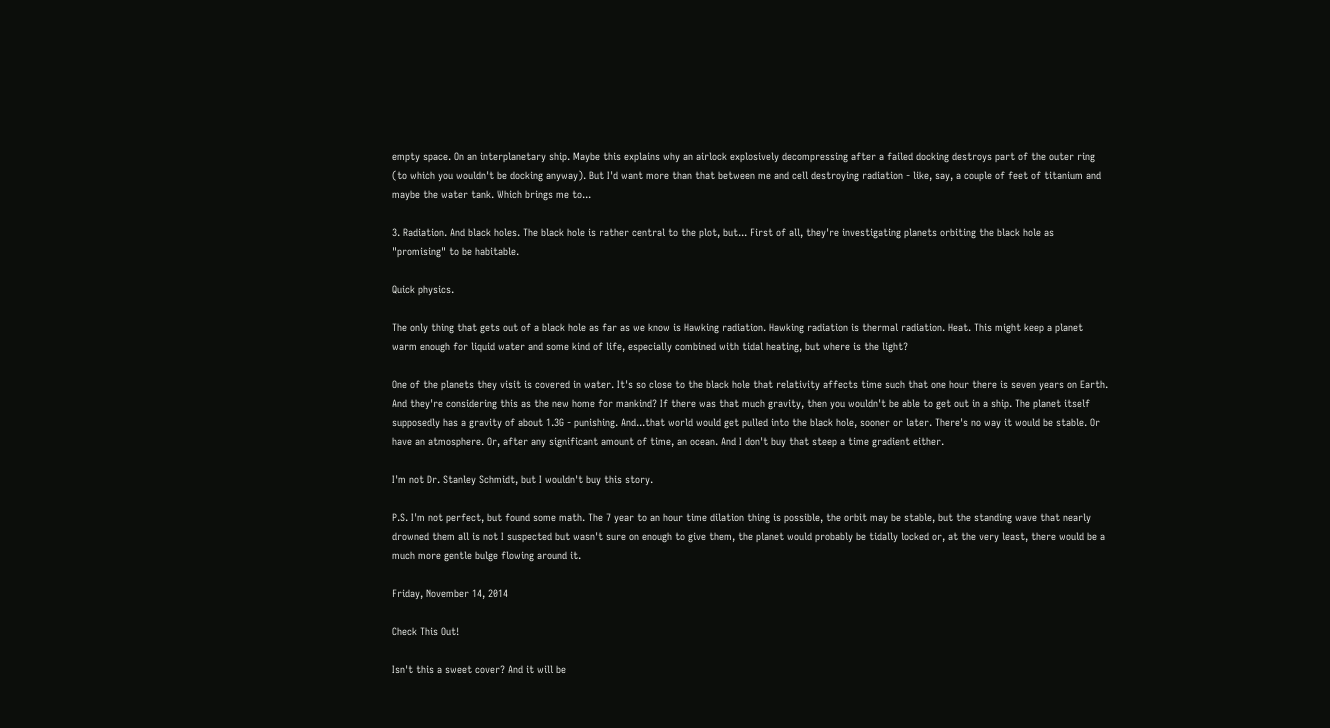empty space. On an interplanetary ship. Maybe this explains why an airlock explosively decompressing after a failed docking destroys part of the outer ring (to which you wouldn't be docking anyway). But I'd want more than that between me and cell destroying radiation - like, say, a couple of feet of titanium and maybe the water tank. Which brings me to...

3. Radiation. And black holes. The black hole is rather central to the plot, but... First of all, they're investigating planets orbiting the black hole as "promising" to be habitable.

Quick physics.

The only thing that gets out of a black hole as far as we know is Hawking radiation. Hawking radiation is thermal radiation. Heat. This might keep a planet warm enough for liquid water and some kind of life, especially combined with tidal heating, but where is the light?

One of the planets they visit is covered in water. It's so close to the black hole that relativity affects time such that one hour there is seven years on Earth. And they're considering this as the new home for mankind? If there was that much gravity, then you wouldn't be able to get out in a ship. The planet itself supposedly has a gravity of about 1.3G - punishing. And...that world would get pulled into the black hole, sooner or later. There's no way it would be stable. Or have an atmosphere. Or, after any significant amount of time, an ocean. And I don't buy that steep a time gradient either.

I'm not Dr. Stanley Schmidt, but I wouldn't buy this story.

P.S. I'm not perfect, but found some math. The 7 year to an hour time dilation thing is possible, the orbit may be stable, but the standing wave that nearly drowned them all is not I suspected but wasn't sure on enough to give them, the planet would probably be tidally locked or, at the very least, there would be a much more gentle bulge flowing around it.

Friday, November 14, 2014

Check This Out!

Isn't this a sweet cover? And it will be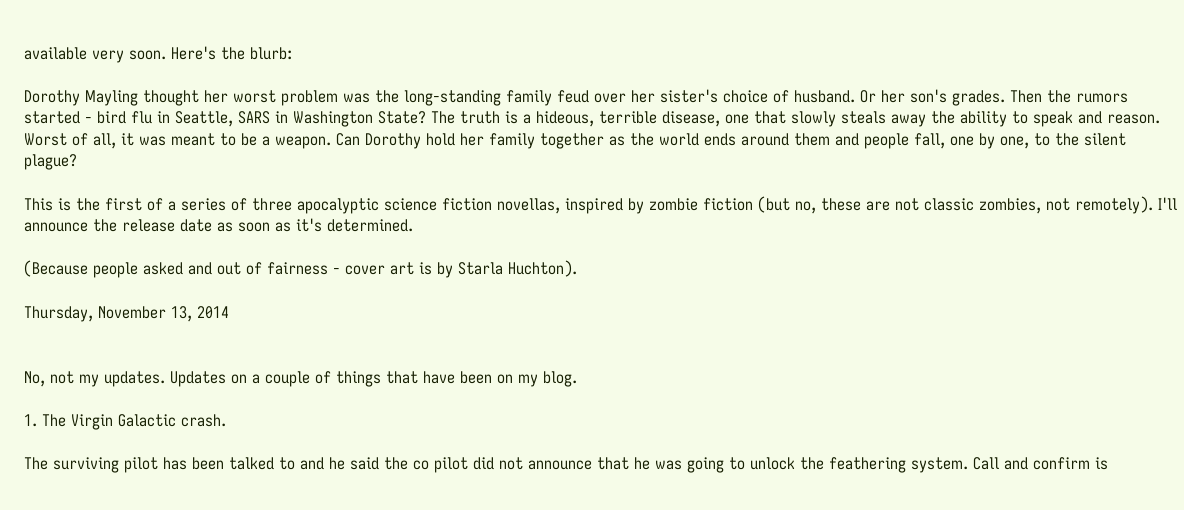available very soon. Here's the blurb:

Dorothy Mayling thought her worst problem was the long-standing family feud over her sister's choice of husband. Or her son's grades. Then the rumors started - bird flu in Seattle, SARS in Washington State? The truth is a hideous, terrible disease, one that slowly steals away the ability to speak and reason. Worst of all, it was meant to be a weapon. Can Dorothy hold her family together as the world ends around them and people fall, one by one, to the silent plague?

This is the first of a series of three apocalyptic science fiction novellas, inspired by zombie fiction (but no, these are not classic zombies, not remotely). I'll announce the release date as soon as it's determined.

(Because people asked and out of fairness - cover art is by Starla Huchton).

Thursday, November 13, 2014


No, not my updates. Updates on a couple of things that have been on my blog.

1. The Virgin Galactic crash.

The surviving pilot has been talked to and he said the co pilot did not announce that he was going to unlock the feathering system. Call and confirm is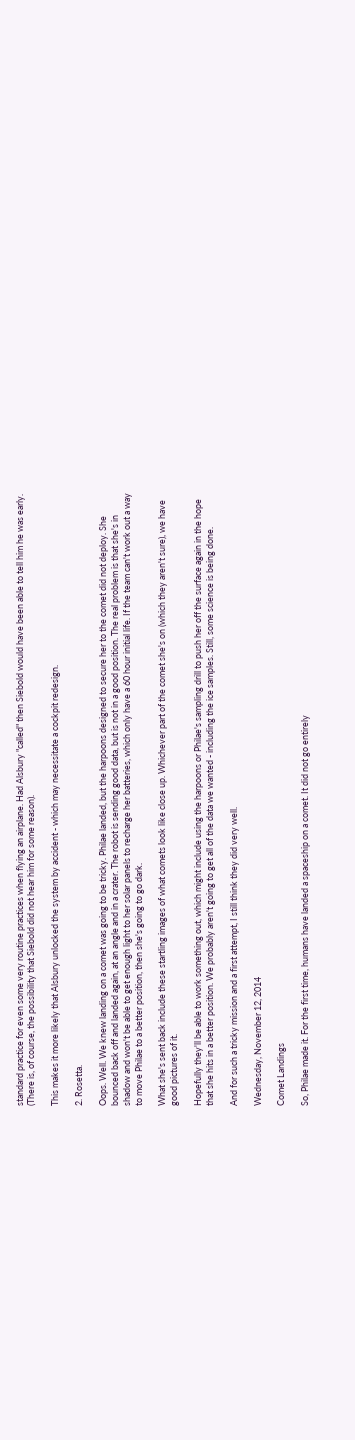standard practice for even some very routine practices when flying an airplane. Had Alsbury "called" then Siebold would have been able to tell him he was early. (There is, of course, the possibility that Siebold did not hear him for some reason).

This makes it more likely that Alsbury unlocked the system by accident - which may necessitate a cockpit redesign.

2. Rosetta.

Oops. Well. We knew landing on a comet was going to be tricky. Philae landed, but the harpoons designed to secure her to the comet did not deploy. She bounced back off and landed again, at an angle and in a crater. The robot is sending good data, but is not in a good position. The real problem is that she's in shadow and won't be able to get enough light to her solar panels to recharge her batteries, which only have a 60 hour initial life. If the team can't work out a way to move Philae to a better position, then she's going to go dark.

What she's sent back include these startling images of what comets look like close up. Whichever part of the comet she's on (which they aren't sure), we have good pictures of it.

Hopefully they'll be able to work something out, which might include using the harpoons or Philae's sampling drill to push her off the surface again in the hope that she hits in a better position. We probably aren't going to get all of the data we wanted - including the ice samples. Still, some science is being done.

And for such a tricky mission and a first attempt, I still think they did very well.

Wednesday, November 12, 2014

Comet Landings

So, Philae made it. For the first time, humans have landed a spaceship on a comet. It did not go entirely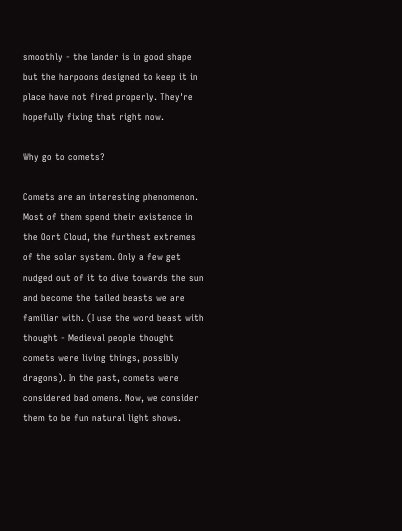smoothly - the lander is in good shape but the harpoons designed to keep it in place have not fired properly. They're hopefully fixing that right now.

Why go to comets?

Comets are an interesting phenomenon. Most of them spend their existence in the Oort Cloud, the furthest extremes of the solar system. Only a few get nudged out of it to dive towards the sun and become the tailed beasts we are familiar with. (I use the word beast with thought - Medieval people thought comets were living things, possibly dragons). In the past, comets were considered bad omens. Now, we consider them to be fun natural light shows.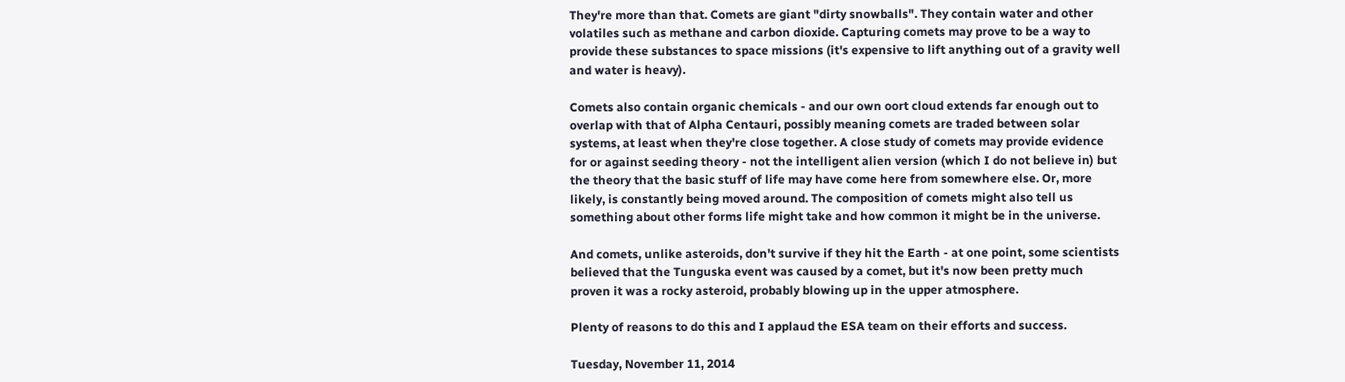They're more than that. Comets are giant "dirty snowballs". They contain water and other volatiles such as methane and carbon dioxide. Capturing comets may prove to be a way to provide these substances to space missions (it's expensive to lift anything out of a gravity well and water is heavy).

Comets also contain organic chemicals - and our own oort cloud extends far enough out to overlap with that of Alpha Centauri, possibly meaning comets are traded between solar systems, at least when they're close together. A close study of comets may provide evidence for or against seeding theory - not the intelligent alien version (which I do not believe in) but the theory that the basic stuff of life may have come here from somewhere else. Or, more likely, is constantly being moved around. The composition of comets might also tell us something about other forms life might take and how common it might be in the universe.

And comets, unlike asteroids, don't survive if they hit the Earth - at one point, some scientists believed that the Tunguska event was caused by a comet, but it's now been pretty much proven it was a rocky asteroid, probably blowing up in the upper atmosphere.

Plenty of reasons to do this and I applaud the ESA team on their efforts and success.

Tuesday, November 11, 2014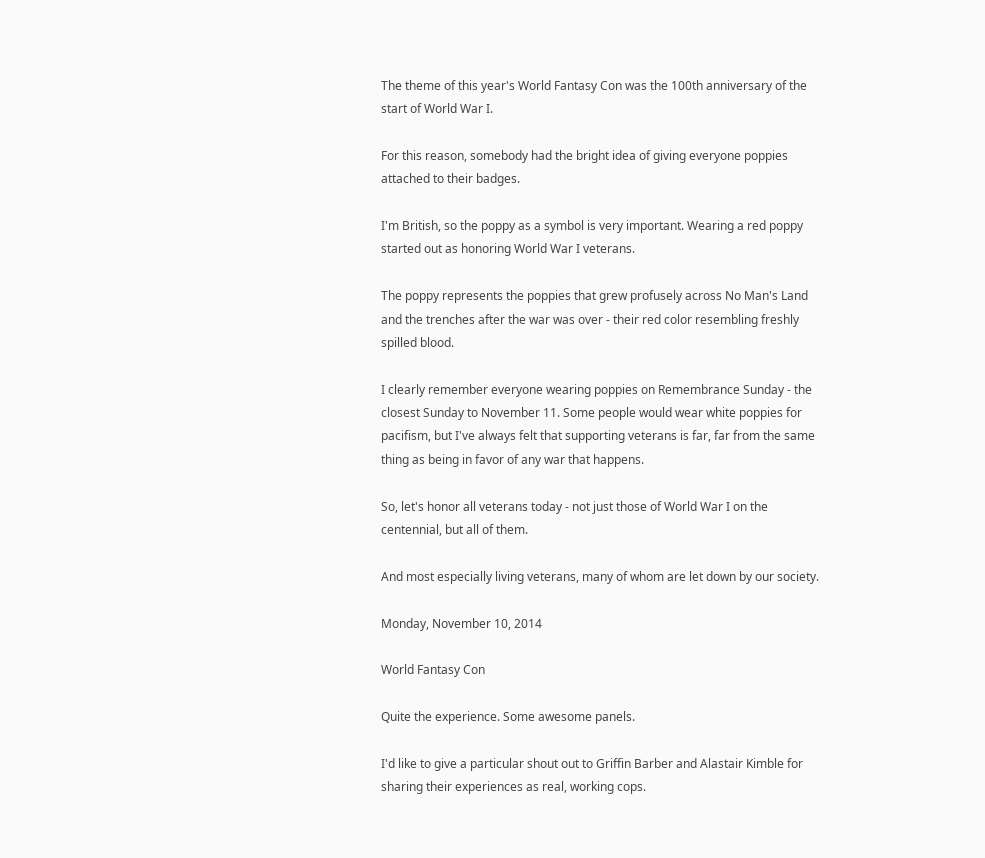The theme of this year's World Fantasy Con was the 100th anniversary of the start of World War I.

For this reason, somebody had the bright idea of giving everyone poppies attached to their badges.

I'm British, so the poppy as a symbol is very important. Wearing a red poppy started out as honoring World War I veterans.

The poppy represents the poppies that grew profusely across No Man's Land and the trenches after the war was over - their red color resembling freshly spilled blood.

I clearly remember everyone wearing poppies on Remembrance Sunday - the closest Sunday to November 11. Some people would wear white poppies for pacifism, but I've always felt that supporting veterans is far, far from the same thing as being in favor of any war that happens.

So, let's honor all veterans today - not just those of World War I on the centennial, but all of them.

And most especially living veterans, many of whom are let down by our society.

Monday, November 10, 2014

World Fantasy Con

Quite the experience. Some awesome panels.

I'd like to give a particular shout out to Griffin Barber and Alastair Kimble for sharing their experiences as real, working cops.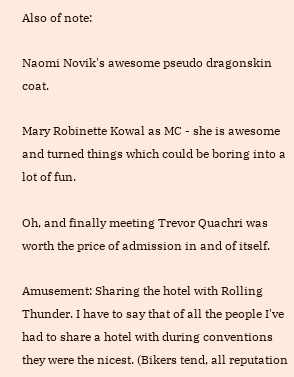Also of note:

Naomi Novik's awesome pseudo dragonskin coat.

Mary Robinette Kowal as MC - she is awesome and turned things which could be boring into a lot of fun.

Oh, and finally meeting Trevor Quachri was worth the price of admission in and of itself.

Amusement: Sharing the hotel with Rolling Thunder. I have to say that of all the people I've had to share a hotel with during conventions they were the nicest. (Bikers tend, all reputation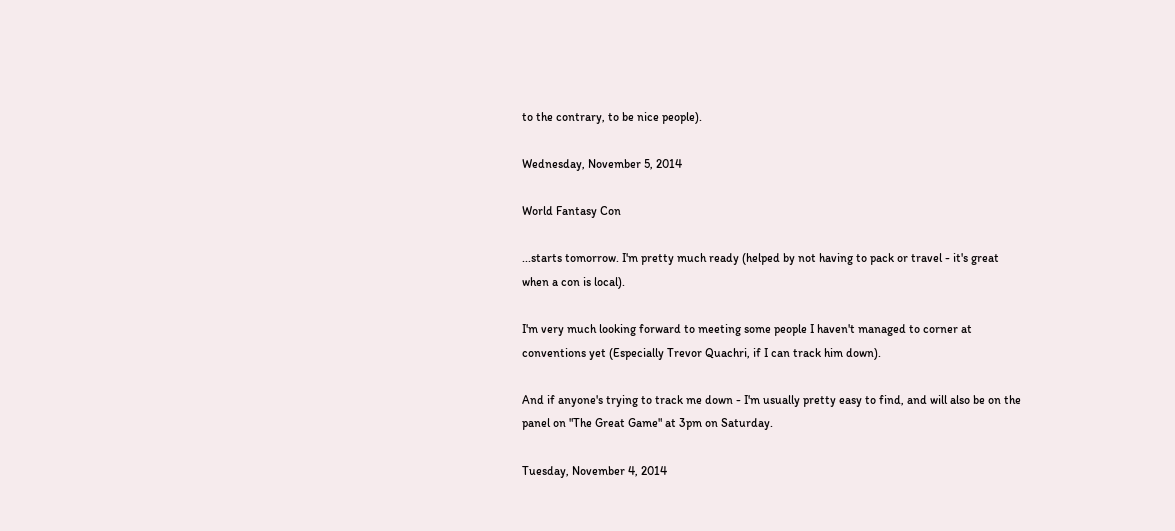to the contrary, to be nice people).

Wednesday, November 5, 2014

World Fantasy Con

...starts tomorrow. I'm pretty much ready (helped by not having to pack or travel - it's great when a con is local).

I'm very much looking forward to meeting some people I haven't managed to corner at conventions yet (Especially Trevor Quachri, if I can track him down).

And if anyone's trying to track me down - I'm usually pretty easy to find, and will also be on the panel on "The Great Game" at 3pm on Saturday.

Tuesday, November 4, 2014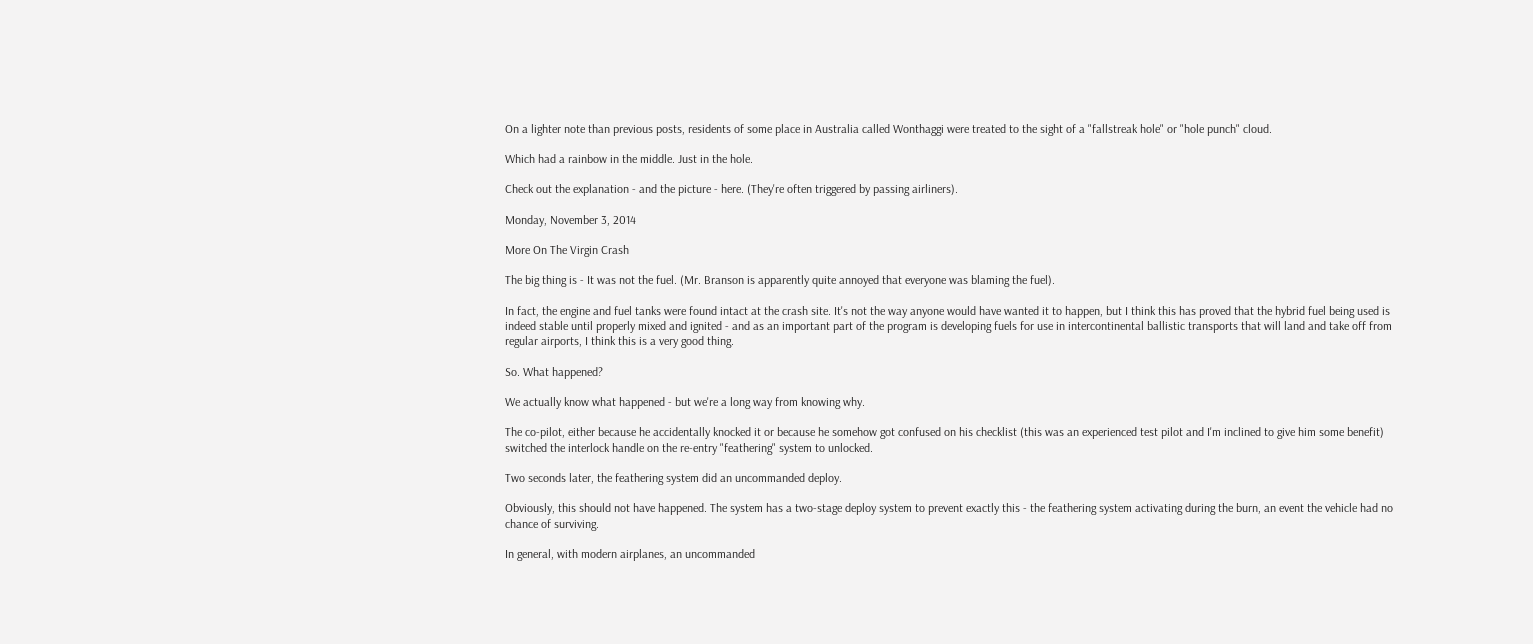On a lighter note than previous posts, residents of some place in Australia called Wonthaggi were treated to the sight of a "fallstreak hole" or "hole punch" cloud.

Which had a rainbow in the middle. Just in the hole.

Check out the explanation - and the picture - here. (They're often triggered by passing airliners).

Monday, November 3, 2014

More On The Virgin Crash

The big thing is - It was not the fuel. (Mr. Branson is apparently quite annoyed that everyone was blaming the fuel).

In fact, the engine and fuel tanks were found intact at the crash site. It's not the way anyone would have wanted it to happen, but I think this has proved that the hybrid fuel being used is indeed stable until properly mixed and ignited - and as an important part of the program is developing fuels for use in intercontinental ballistic transports that will land and take off from regular airports, I think this is a very good thing.

So. What happened?

We actually know what happened - but we're a long way from knowing why.

The co-pilot, either because he accidentally knocked it or because he somehow got confused on his checklist (this was an experienced test pilot and I'm inclined to give him some benefit) switched the interlock handle on the re-entry "feathering" system to unlocked.

Two seconds later, the feathering system did an uncommanded deploy.

Obviously, this should not have happened. The system has a two-stage deploy system to prevent exactly this - the feathering system activating during the burn, an event the vehicle had no chance of surviving.

In general, with modern airplanes, an uncommanded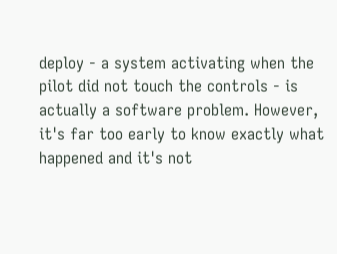deploy - a system activating when the pilot did not touch the controls - is actually a software problem. However, it's far too early to know exactly what happened and it's not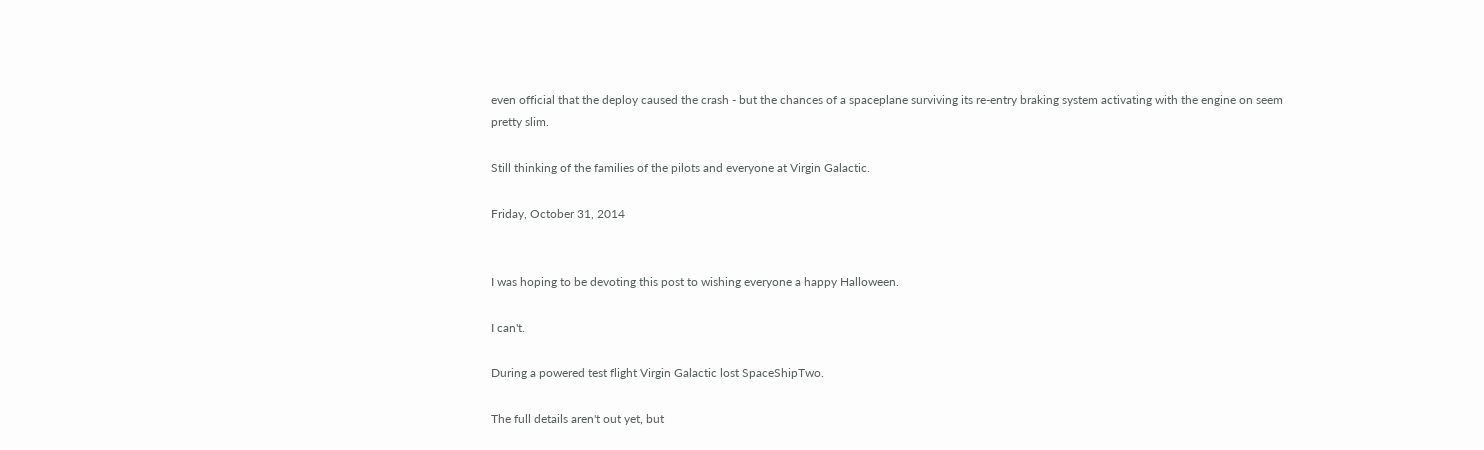even official that the deploy caused the crash - but the chances of a spaceplane surviving its re-entry braking system activating with the engine on seem pretty slim.

Still thinking of the families of the pilots and everyone at Virgin Galactic.

Friday, October 31, 2014


I was hoping to be devoting this post to wishing everyone a happy Halloween.

I can't.

During a powered test flight Virgin Galactic lost SpaceShipTwo.

The full details aren't out yet, but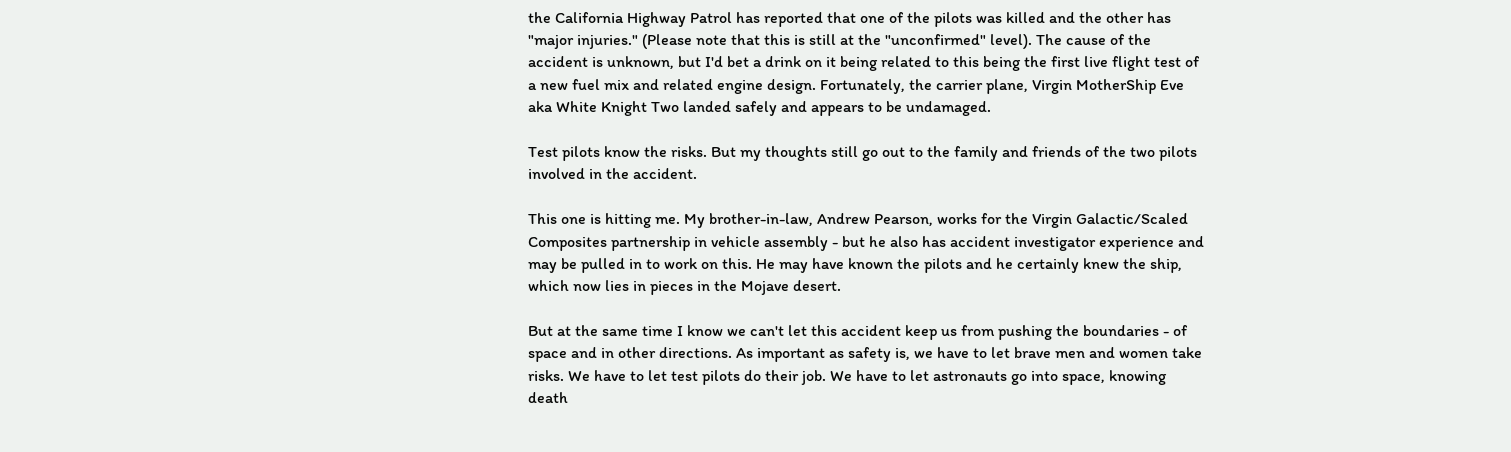the California Highway Patrol has reported that one of the pilots was killed and the other has "major injuries." (Please note that this is still at the "unconfirmed" level). The cause of the accident is unknown, but I'd bet a drink on it being related to this being the first live flight test of a new fuel mix and related engine design. Fortunately, the carrier plane, Virgin MotherShip Eve aka White Knight Two landed safely and appears to be undamaged.

Test pilots know the risks. But my thoughts still go out to the family and friends of the two pilots involved in the accident.

This one is hitting me. My brother-in-law, Andrew Pearson, works for the Virgin Galactic/Scaled Composites partnership in vehicle assembly - but he also has accident investigator experience and may be pulled in to work on this. He may have known the pilots and he certainly knew the ship, which now lies in pieces in the Mojave desert.

But at the same time I know we can't let this accident keep us from pushing the boundaries - of space and in other directions. As important as safety is, we have to let brave men and women take risks. We have to let test pilots do their job. We have to let astronauts go into space, knowing death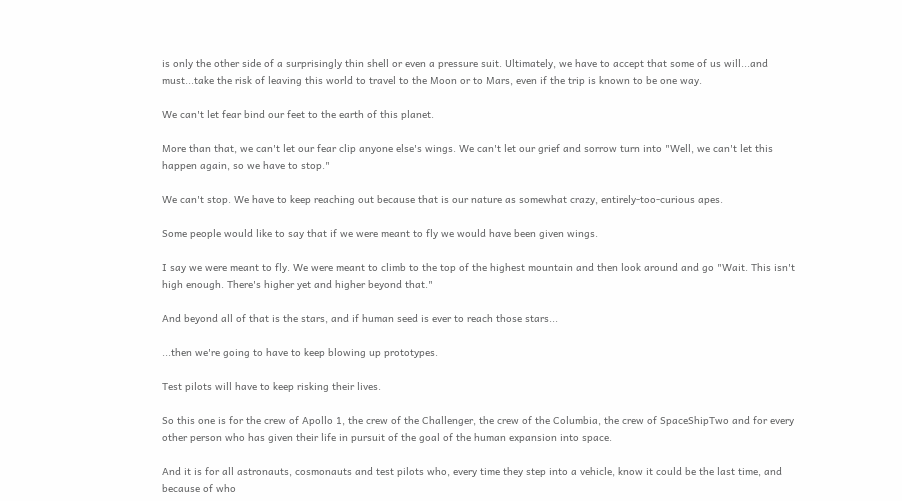is only the other side of a surprisingly thin shell or even a pressure suit. Ultimately, we have to accept that some of us will...and must...take the risk of leaving this world to travel to the Moon or to Mars, even if the trip is known to be one way.

We can't let fear bind our feet to the earth of this planet.

More than that, we can't let our fear clip anyone else's wings. We can't let our grief and sorrow turn into "Well, we can't let this happen again, so we have to stop."

We can't stop. We have to keep reaching out because that is our nature as somewhat crazy, entirely-too-curious apes.

Some people would like to say that if we were meant to fly we would have been given wings.

I say we were meant to fly. We were meant to climb to the top of the highest mountain and then look around and go "Wait. This isn't high enough. There's higher yet and higher beyond that."

And beyond all of that is the stars, and if human seed is ever to reach those stars...

...then we're going to have to keep blowing up prototypes.

Test pilots will have to keep risking their lives.

So this one is for the crew of Apollo 1, the crew of the Challenger, the crew of the Columbia, the crew of SpaceShipTwo and for every other person who has given their life in pursuit of the goal of the human expansion into space.

And it is for all astronauts, cosmonauts and test pilots who, every time they step into a vehicle, know it could be the last time, and because of who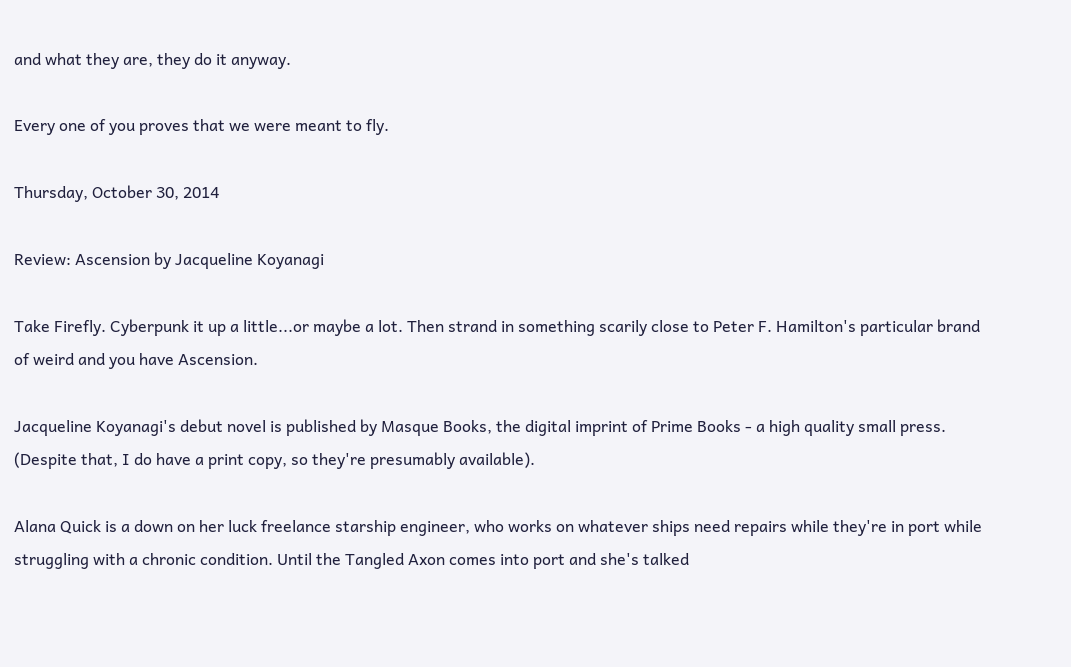and what they are, they do it anyway.

Every one of you proves that we were meant to fly.

Thursday, October 30, 2014

Review: Ascension by Jacqueline Koyanagi

Take Firefly. Cyberpunk it up a little...or maybe a lot. Then strand in something scarily close to Peter F. Hamilton's particular brand of weird and you have Ascension.

Jacqueline Koyanagi's debut novel is published by Masque Books, the digital imprint of Prime Books - a high quality small press. (Despite that, I do have a print copy, so they're presumably available).

Alana Quick is a down on her luck freelance starship engineer, who works on whatever ships need repairs while they're in port while struggling with a chronic condition. Until the Tangled Axon comes into port and she's talked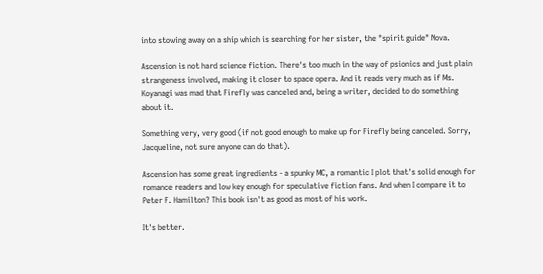into stowing away on a ship which is searching for her sister, the "spirit guide" Nova.

Ascension is not hard science fiction. There's too much in the way of psionics and just plain strangeness involved, making it closer to space opera. And it reads very much as if Ms. Koyanagi was mad that Firefly was canceled and, being a writer, decided to do something about it.

Something very, very good (if not good enough to make up for Firefly being canceled. Sorry, Jacqueline, not sure anyone can do that).

Ascension has some great ingredients - a spunky MC, a romantic I plot that's solid enough for romance readers and low key enough for speculative fiction fans. And when I compare it to Peter F. Hamilton? This book isn't as good as most of his work.

It's better.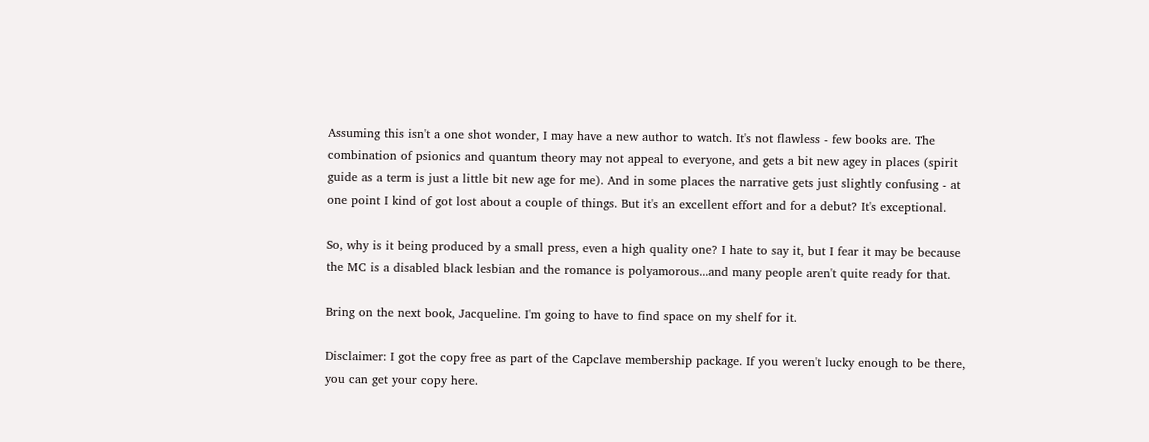Assuming this isn't a one shot wonder, I may have a new author to watch. It's not flawless - few books are. The combination of psionics and quantum theory may not appeal to everyone, and gets a bit new agey in places (spirit guide as a term is just a little bit new age for me). And in some places the narrative gets just slightly confusing - at one point I kind of got lost about a couple of things. But it's an excellent effort and for a debut? It's exceptional.

So, why is it being produced by a small press, even a high quality one? I hate to say it, but I fear it may be because the MC is a disabled black lesbian and the romance is polyamorous...and many people aren't quite ready for that.

Bring on the next book, Jacqueline. I'm going to have to find space on my shelf for it.

Disclaimer: I got the copy free as part of the Capclave membership package. If you weren't lucky enough to be there, you can get your copy here.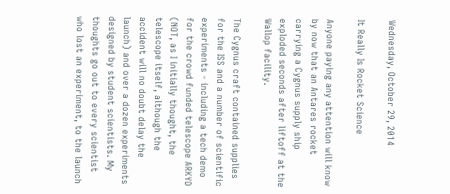Wednesday, October 29, 2014

It Really Is Rocket Science

Anyone paying any attention will know by now that an Antares rocket carrying a Cygnus supply ship exploded seconds after liftoff at the Wallop facility.

The Cygnus craft contained supplies for the ISS and a number of scientific experiments - including a tech demo for the crowd funded telescope ARKYD (NOT, as I initially thought, the telescope itself, although the accident will no doubt delay the launch) and over a dozen experiments designed by student scientists. My thoughts go out to every scientist who lost an experiment, to the launch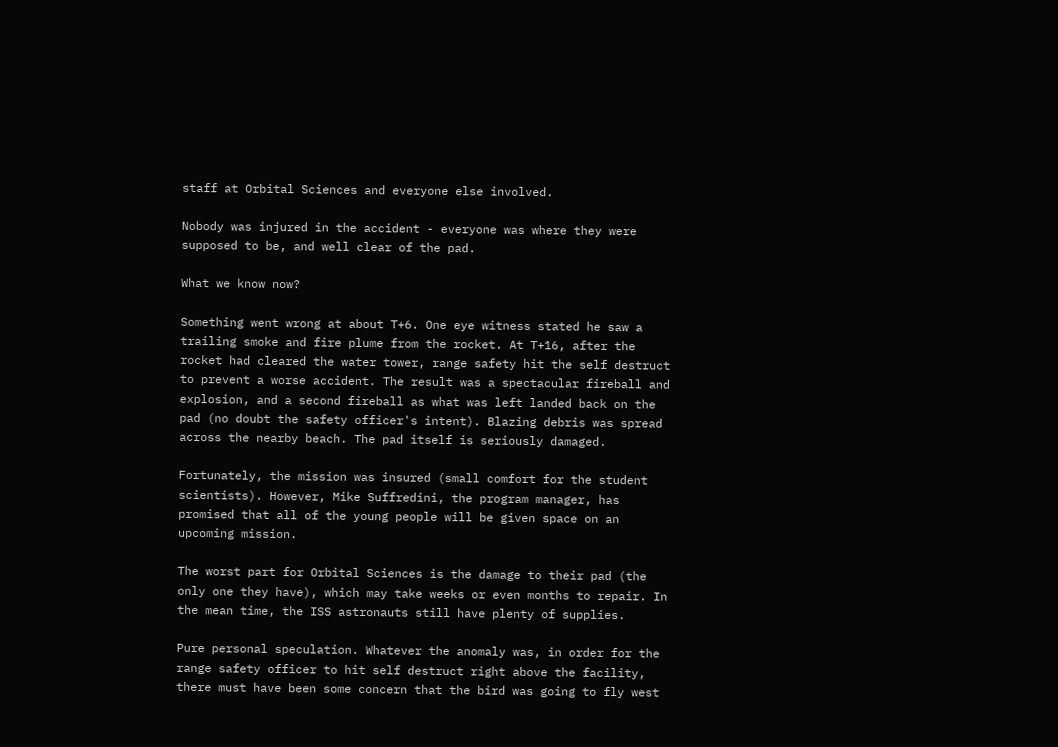staff at Orbital Sciences and everyone else involved.

Nobody was injured in the accident - everyone was where they were supposed to be, and well clear of the pad.

What we know now?

Something went wrong at about T+6. One eye witness stated he saw a trailing smoke and fire plume from the rocket. At T+16, after the rocket had cleared the water tower, range safety hit the self destruct to prevent a worse accident. The result was a spectacular fireball and explosion, and a second fireball as what was left landed back on the pad (no doubt the safety officer's intent). Blazing debris was spread across the nearby beach. The pad itself is seriously damaged.

Fortunately, the mission was insured (small comfort for the student scientists). However, Mike Suffredini, the program manager, has promised that all of the young people will be given space on an upcoming mission.

The worst part for Orbital Sciences is the damage to their pad (the only one they have), which may take weeks or even months to repair. In the mean time, the ISS astronauts still have plenty of supplies.

Pure personal speculation. Whatever the anomaly was, in order for the range safety officer to hit self destruct right above the facility, there must have been some concern that the bird was going to fly west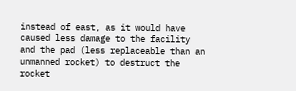instead of east, as it would have caused less damage to the facility and the pad (less replaceable than an unmanned rocket) to destruct the rocket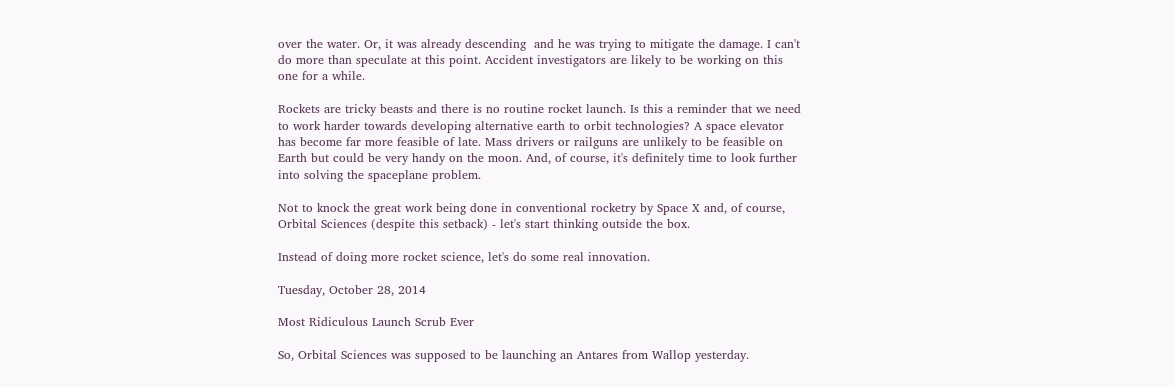over the water. Or, it was already descending  and he was trying to mitigate the damage. I can't do more than speculate at this point. Accident investigators are likely to be working on this one for a while.

Rockets are tricky beasts and there is no routine rocket launch. Is this a reminder that we need to work harder towards developing alternative earth to orbit technologies? A space elevator has become far more feasible of late. Mass drivers or railguns are unlikely to be feasible on Earth but could be very handy on the moon. And, of course, it's definitely time to look further into solving the spaceplane problem.

Not to knock the great work being done in conventional rocketry by Space X and, of course, Orbital Sciences (despite this setback) - let's start thinking outside the box.

Instead of doing more rocket science, let's do some real innovation.

Tuesday, October 28, 2014

Most Ridiculous Launch Scrub Ever

So, Orbital Sciences was supposed to be launching an Antares from Wallop yesterday.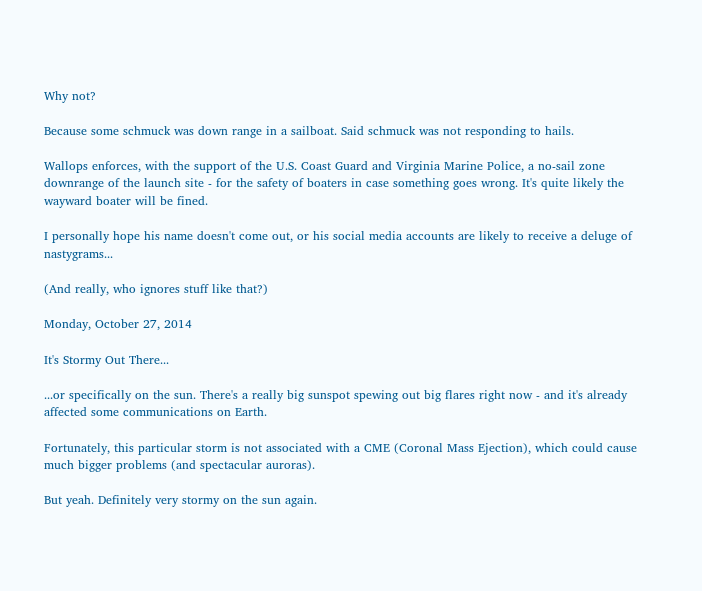Why not?

Because some schmuck was down range in a sailboat. Said schmuck was not responding to hails.

Wallops enforces, with the support of the U.S. Coast Guard and Virginia Marine Police, a no-sail zone downrange of the launch site - for the safety of boaters in case something goes wrong. It's quite likely the wayward boater will be fined.

I personally hope his name doesn't come out, or his social media accounts are likely to receive a deluge of nastygrams...

(And really, who ignores stuff like that?)

Monday, October 27, 2014

It's Stormy Out There...

...or specifically on the sun. There's a really big sunspot spewing out big flares right now - and it's already affected some communications on Earth.

Fortunately, this particular storm is not associated with a CME (Coronal Mass Ejection), which could cause much bigger problems (and spectacular auroras).

But yeah. Definitely very stormy on the sun again.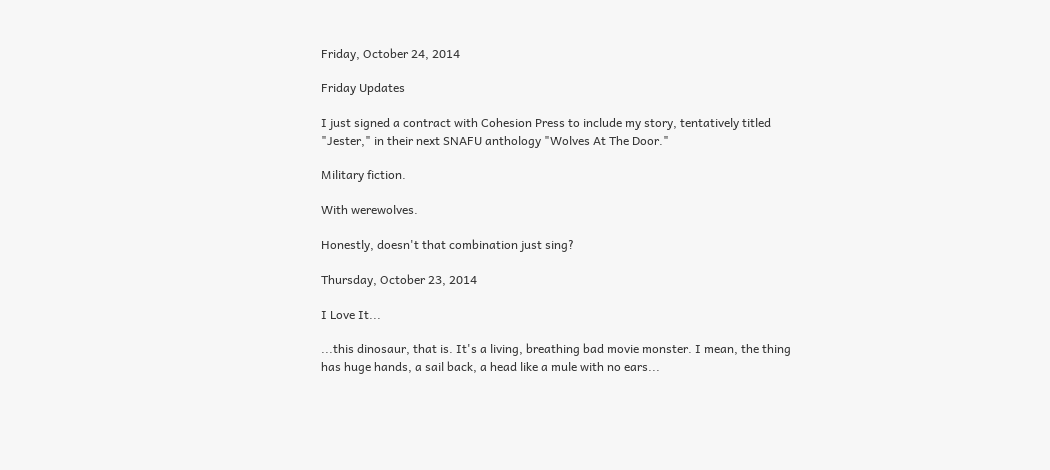Friday, October 24, 2014

Friday Updates

I just signed a contract with Cohesion Press to include my story, tentatively titled "Jester," in their next SNAFU anthology "Wolves At The Door."

Military fiction.

With werewolves.

Honestly, doesn't that combination just sing?

Thursday, October 23, 2014

I Love It...

...this dinosaur, that is. It's a living, breathing bad movie monster. I mean, the thing has huge hands, a sail back, a head like a mule with no ears...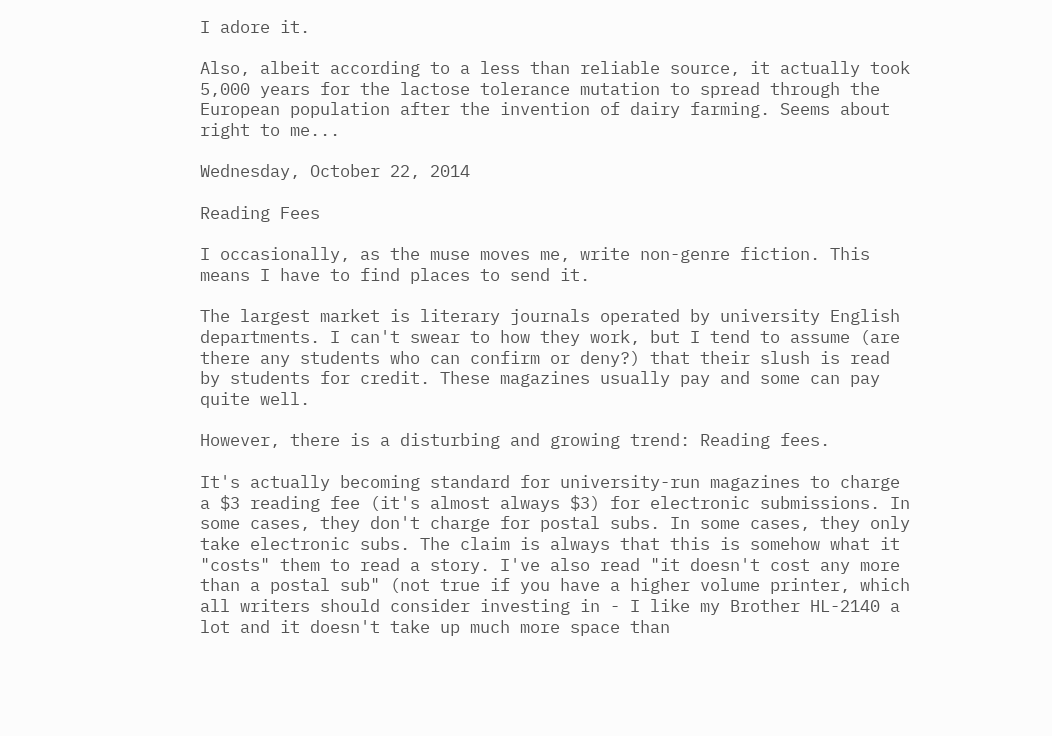I adore it.

Also, albeit according to a less than reliable source, it actually took 5,000 years for the lactose tolerance mutation to spread through the European population after the invention of dairy farming. Seems about right to me...

Wednesday, October 22, 2014

Reading Fees

I occasionally, as the muse moves me, write non-genre fiction. This means I have to find places to send it.

The largest market is literary journals operated by university English departments. I can't swear to how they work, but I tend to assume (are there any students who can confirm or deny?) that their slush is read by students for credit. These magazines usually pay and some can pay quite well.

However, there is a disturbing and growing trend: Reading fees.

It's actually becoming standard for university-run magazines to charge a $3 reading fee (it's almost always $3) for electronic submissions. In some cases, they don't charge for postal subs. In some cases, they only take electronic subs. The claim is always that this is somehow what it "costs" them to read a story. I've also read "it doesn't cost any more than a postal sub" (not true if you have a higher volume printer, which all writers should consider investing in - I like my Brother HL-2140 a lot and it doesn't take up much more space than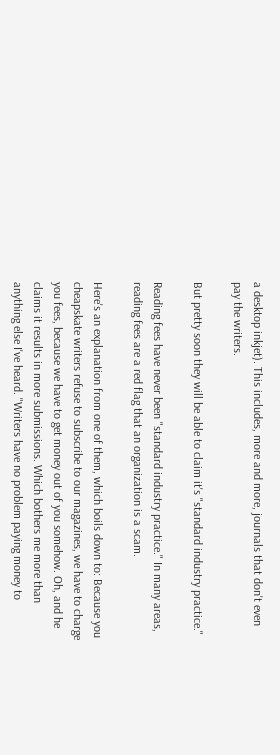a desktop inkjet). This includes, more and more, journals that don't even pay the writers.

But pretty soon they will be able to claim it's "standard industry practice."

Reading fees have never been "standard industry practice." In many areas, reading fees are a red flag that an organization is a scam.

Here's an explanation from one of them, which boils down to: Because you cheapskate writers refuse to subscribe to our magazines, we have to charge you fees, because we have to get money out of you somehow. Oh, and he claims it results in more submissions. Which bothers me more than anything else I've heard. "Writers have no problem paying money to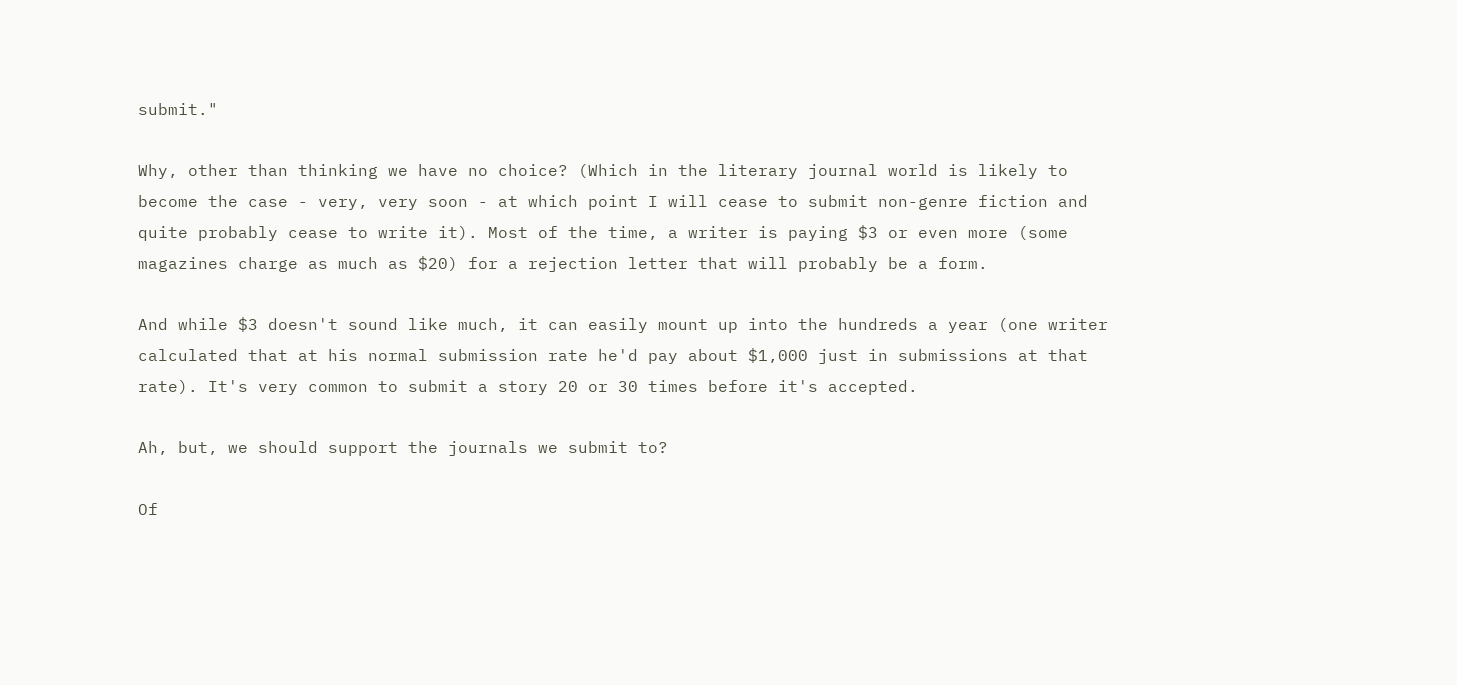submit."

Why, other than thinking we have no choice? (Which in the literary journal world is likely to become the case - very, very soon - at which point I will cease to submit non-genre fiction and quite probably cease to write it). Most of the time, a writer is paying $3 or even more (some magazines charge as much as $20) for a rejection letter that will probably be a form.

And while $3 doesn't sound like much, it can easily mount up into the hundreds a year (one writer calculated that at his normal submission rate he'd pay about $1,000 just in submissions at that rate). It's very common to submit a story 20 or 30 times before it's accepted.

Ah, but, we should support the journals we submit to?

Of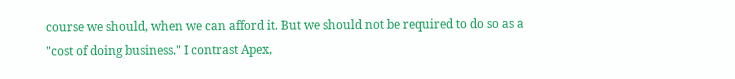course we should, when we can afford it. But we should not be required to do so as a "cost of doing business." I contrast Apex,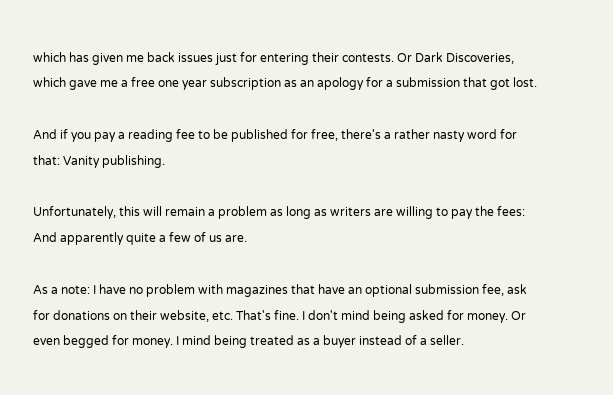which has given me back issues just for entering their contests. Or Dark Discoveries, which gave me a free one year subscription as an apology for a submission that got lost.

And if you pay a reading fee to be published for free, there's a rather nasty word for that: Vanity publishing.

Unfortunately, this will remain a problem as long as writers are willing to pay the fees: And apparently quite a few of us are.

As a note: I have no problem with magazines that have an optional submission fee, ask for donations on their website, etc. That's fine. I don't mind being asked for money. Or even begged for money. I mind being treated as a buyer instead of a seller.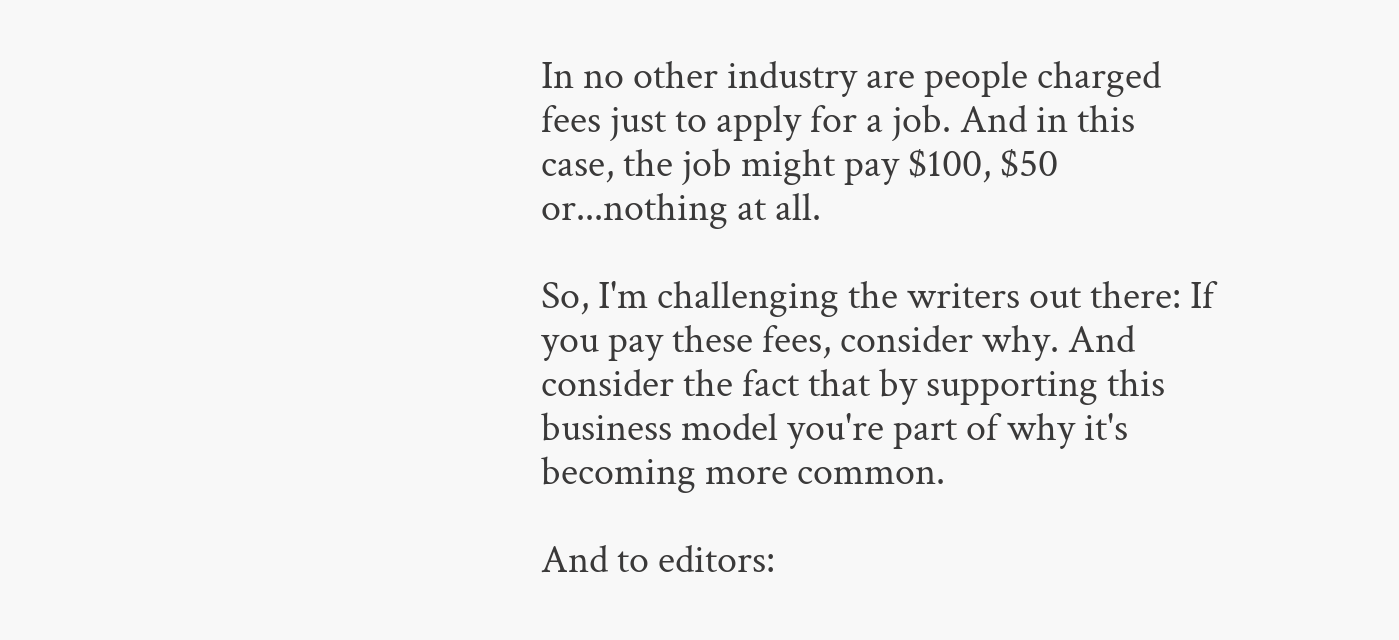In no other industry are people charged fees just to apply for a job. And in this case, the job might pay $100, $50 or...nothing at all.

So, I'm challenging the writers out there: If you pay these fees, consider why. And consider the fact that by supporting this business model you're part of why it's becoming more common.

And to editors: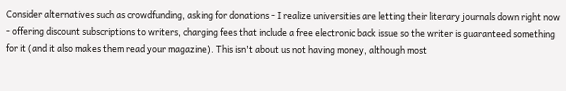Consider alternatives such as crowdfunding, asking for donations - I realize universities are letting their literary journals down right now - offering discount subscriptions to writers, charging fees that include a free electronic back issue so the writer is guaranteed something for it (and it also makes them read your magazine). This isn't about us not having money, although most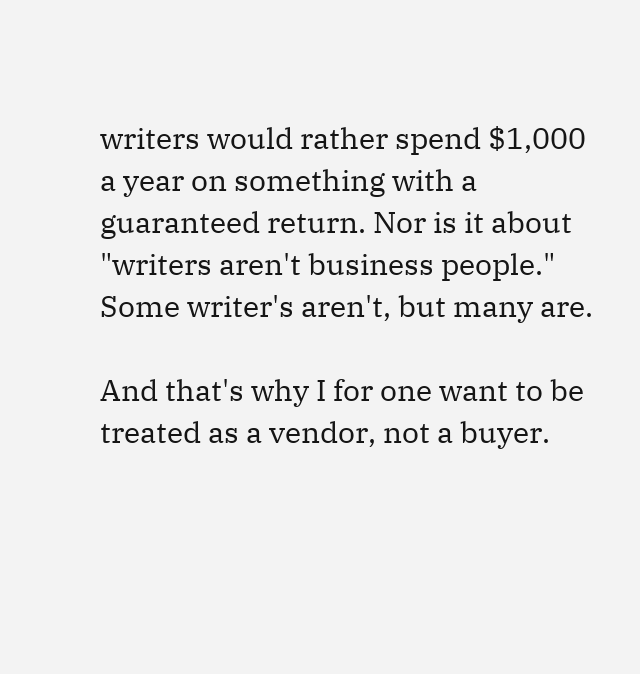writers would rather spend $1,000 a year on something with a guaranteed return. Nor is it about "writers aren't business people." Some writer's aren't, but many are.

And that's why I for one want to be treated as a vendor, not a buyer.